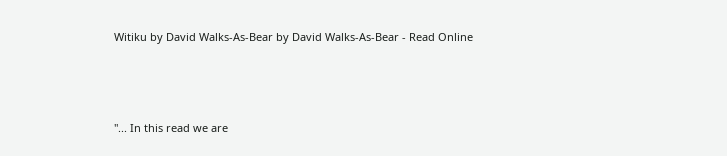Witiku by David Walks-As-Bear by David Walks-As-Bear - Read Online



"... In this read we are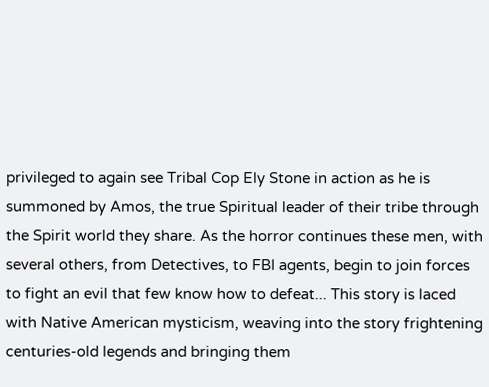privileged to again see Tribal Cop Ely Stone in action as he is summoned by Amos, the true Spiritual leader of their tribe through the Spirit world they share. As the horror continues these men, with several others, from Detectives, to FBI agents, begin to join forces to fight an evil that few know how to defeat... This story is laced with Native American mysticism, weaving into the story frightening centuries-old legends and bringing them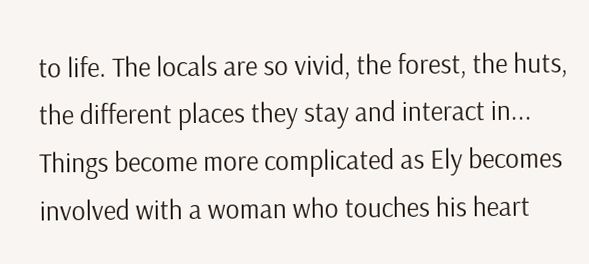to life. The locals are so vivid, the forest, the huts, the different places they stay and interact in... Things become more complicated as Ely becomes involved with a woman who touches his heart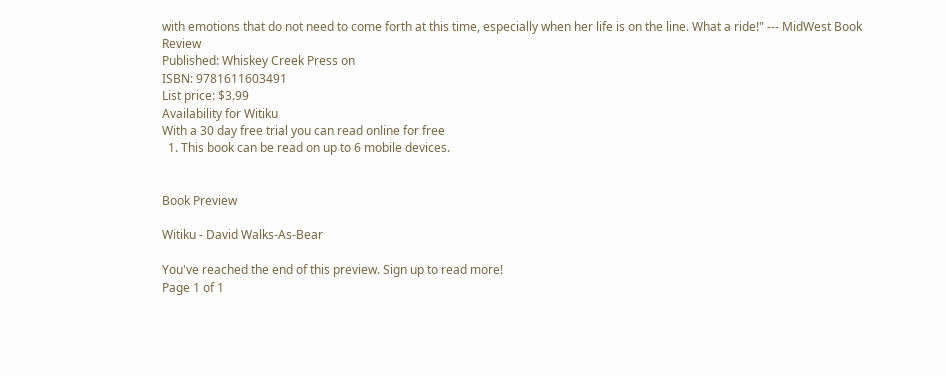with emotions that do not need to come forth at this time, especially when her life is on the line. What a ride!" --- MidWest Book Review
Published: Whiskey Creek Press on
ISBN: 9781611603491
List price: $3.99
Availability for Witiku
With a 30 day free trial you can read online for free
  1. This book can be read on up to 6 mobile devices.


Book Preview

Witiku - David Walks-As-Bear

You've reached the end of this preview. Sign up to read more!
Page 1 of 1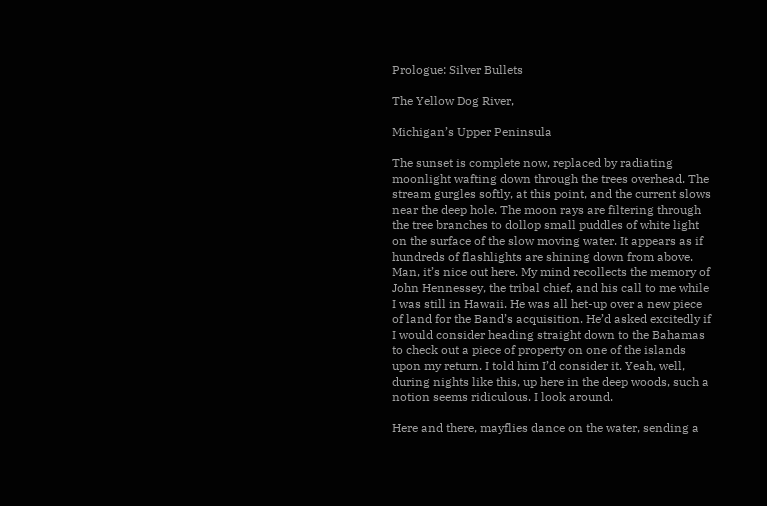Prologue: Silver Bullets

The Yellow Dog River,

Michigan’s Upper Peninsula

The sunset is complete now, replaced by radiating moonlight wafting down through the trees overhead. The stream gurgles softly, at this point, and the current slows near the deep hole. The moon rays are filtering through the tree branches to dollop small puddles of white light on the surface of the slow moving water. It appears as if hundreds of flashlights are shining down from above. Man, it’s nice out here. My mind recollects the memory of John Hennessey, the tribal chief, and his call to me while I was still in Hawaii. He was all het-up over a new piece of land for the Band’s acquisition. He’d asked excitedly if I would consider heading straight down to the Bahamas to check out a piece of property on one of the islands upon my return. I told him I’d consider it. Yeah, well, during nights like this, up here in the deep woods, such a notion seems ridiculous. I look around.

Here and there, mayflies dance on the water, sending a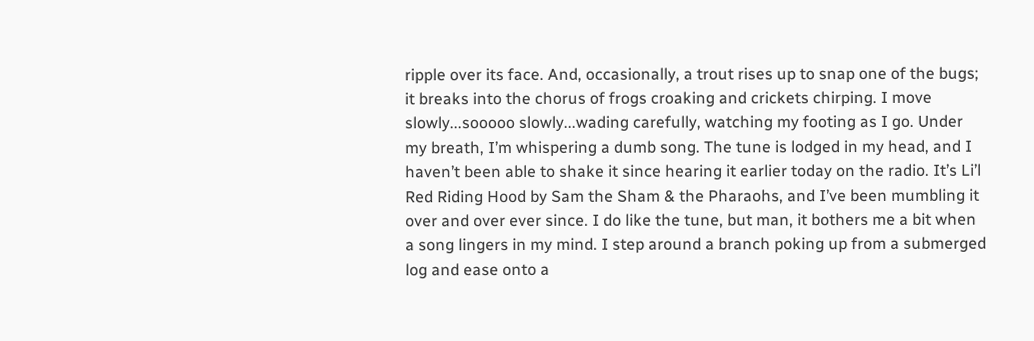ripple over its face. And, occasionally, a trout rises up to snap one of the bugs; it breaks into the chorus of frogs croaking and crickets chirping. I move slowly...sooooo slowly...wading carefully, watching my footing as I go. Under my breath, I’m whispering a dumb song. The tune is lodged in my head, and I haven’t been able to shake it since hearing it earlier today on the radio. It’s Li’l Red Riding Hood by Sam the Sham & the Pharaohs, and I’ve been mumbling it over and over ever since. I do like the tune, but man, it bothers me a bit when a song lingers in my mind. I step around a branch poking up from a submerged log and ease onto a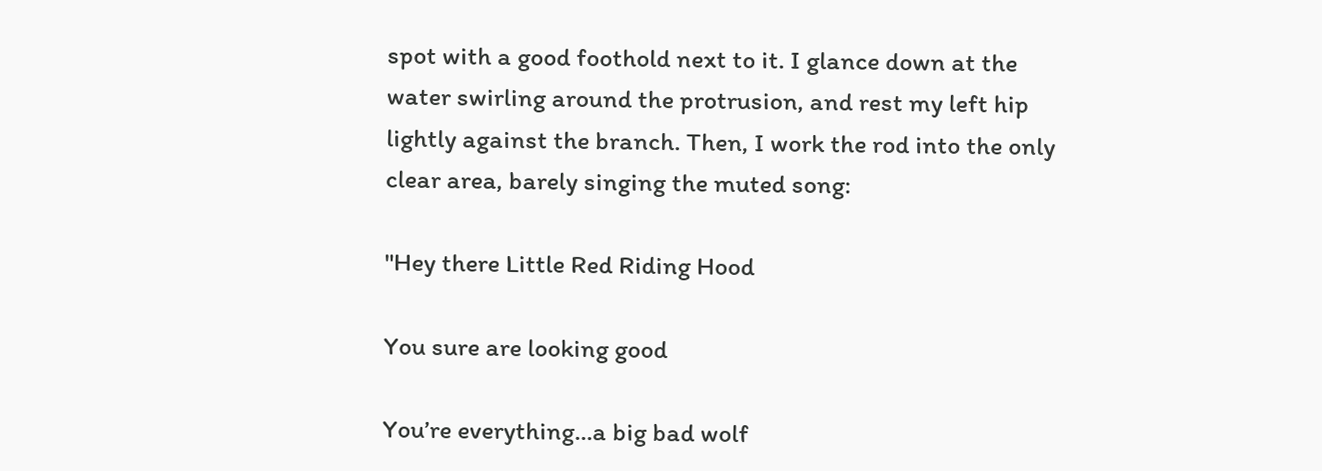spot with a good foothold next to it. I glance down at the water swirling around the protrusion, and rest my left hip lightly against the branch. Then, I work the rod into the only clear area, barely singing the muted song:

"Hey there Little Red Riding Hood

You sure are looking good

You’re everything...a big bad wolf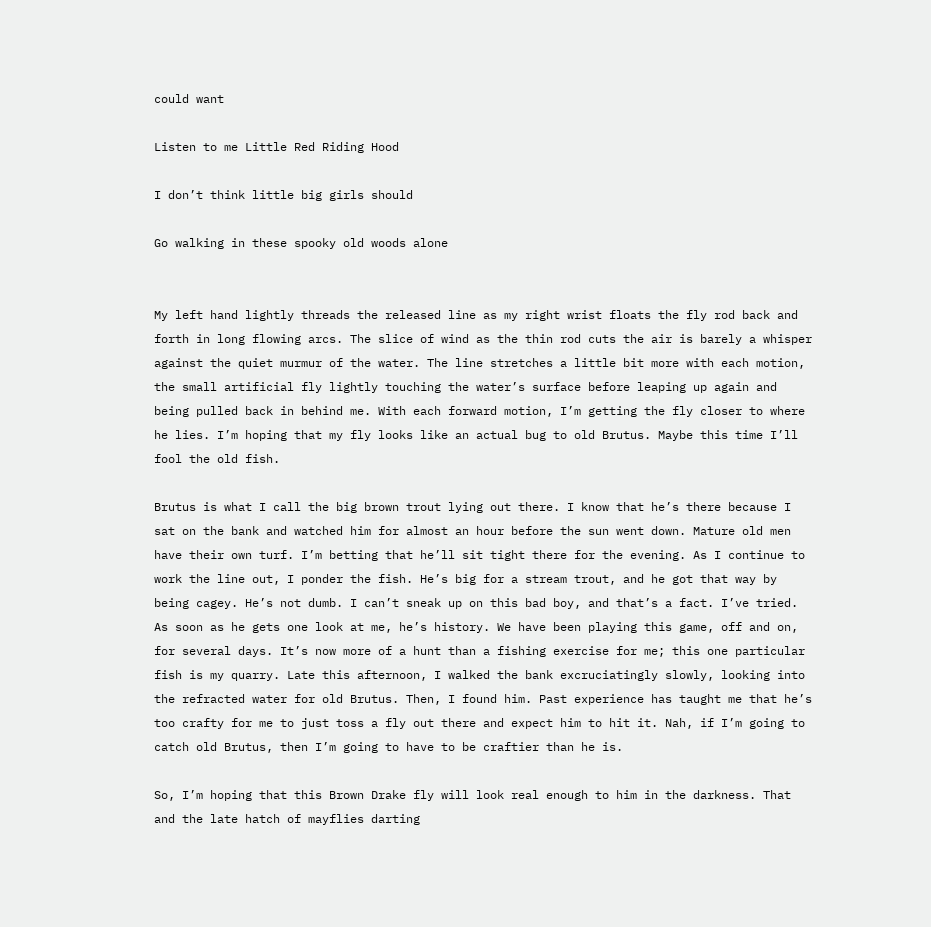could want

Listen to me Little Red Riding Hood

I don’t think little big girls should

Go walking in these spooky old woods alone


My left hand lightly threads the released line as my right wrist floats the fly rod back and forth in long flowing arcs. The slice of wind as the thin rod cuts the air is barely a whisper against the quiet murmur of the water. The line stretches a little bit more with each motion, the small artificial fly lightly touching the water’s surface before leaping up again and being pulled back in behind me. With each forward motion, I’m getting the fly closer to where he lies. I’m hoping that my fly looks like an actual bug to old Brutus. Maybe this time I’ll fool the old fish.

Brutus is what I call the big brown trout lying out there. I know that he’s there because I sat on the bank and watched him for almost an hour before the sun went down. Mature old men have their own turf. I’m betting that he’ll sit tight there for the evening. As I continue to work the line out, I ponder the fish. He’s big for a stream trout, and he got that way by being cagey. He’s not dumb. I can’t sneak up on this bad boy, and that’s a fact. I’ve tried. As soon as he gets one look at me, he’s history. We have been playing this game, off and on, for several days. It’s now more of a hunt than a fishing exercise for me; this one particular fish is my quarry. Late this afternoon, I walked the bank excruciatingly slowly, looking into the refracted water for old Brutus. Then, I found him. Past experience has taught me that he’s too crafty for me to just toss a fly out there and expect him to hit it. Nah, if I’m going to catch old Brutus, then I’m going to have to be craftier than he is.

So, I’m hoping that this Brown Drake fly will look real enough to him in the darkness. That and the late hatch of mayflies darting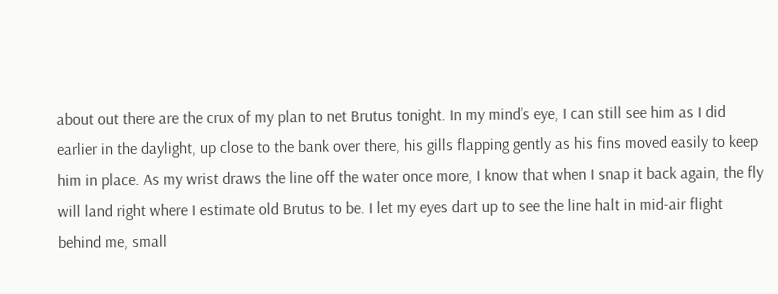about out there are the crux of my plan to net Brutus tonight. In my mind’s eye, I can still see him as I did earlier in the daylight, up close to the bank over there, his gills flapping gently as his fins moved easily to keep him in place. As my wrist draws the line off the water once more, I know that when I snap it back again, the fly will land right where I estimate old Brutus to be. I let my eyes dart up to see the line halt in mid-air flight behind me, small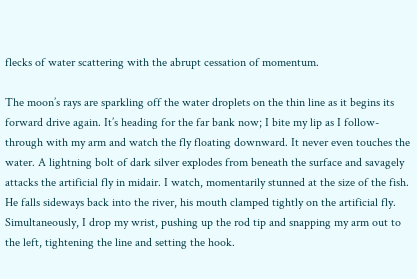flecks of water scattering with the abrupt cessation of momentum.

The moon’s rays are sparkling off the water droplets on the thin line as it begins its forward drive again. It’s heading for the far bank now; I bite my lip as I follow-through with my arm and watch the fly floating downward. It never even touches the water. A lightning bolt of dark silver explodes from beneath the surface and savagely attacks the artificial fly in midair. I watch, momentarily stunned at the size of the fish. He falls sideways back into the river, his mouth clamped tightly on the artificial fly. Simultaneously, I drop my wrist, pushing up the rod tip and snapping my arm out to the left, tightening the line and setting the hook.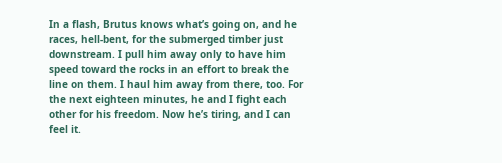In a flash, Brutus knows what’s going on, and he races, hell-bent, for the submerged timber just downstream. I pull him away only to have him speed toward the rocks in an effort to break the line on them. I haul him away from there, too. For the next eighteen minutes, he and I fight each other for his freedom. Now he’s tiring, and I can feel it.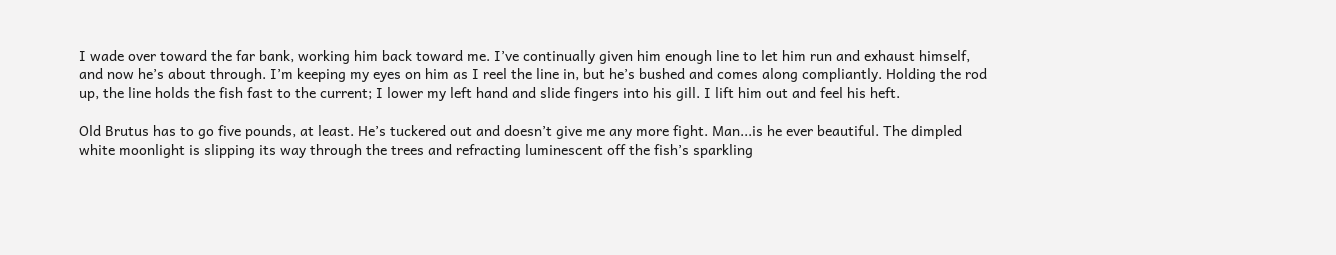I wade over toward the far bank, working him back toward me. I’ve continually given him enough line to let him run and exhaust himself, and now he’s about through. I’m keeping my eyes on him as I reel the line in, but he’s bushed and comes along compliantly. Holding the rod up, the line holds the fish fast to the current; I lower my left hand and slide fingers into his gill. I lift him out and feel his heft.

Old Brutus has to go five pounds, at least. He’s tuckered out and doesn’t give me any more fight. Man...is he ever beautiful. The dimpled white moonlight is slipping its way through the trees and refracting luminescent off the fish’s sparkling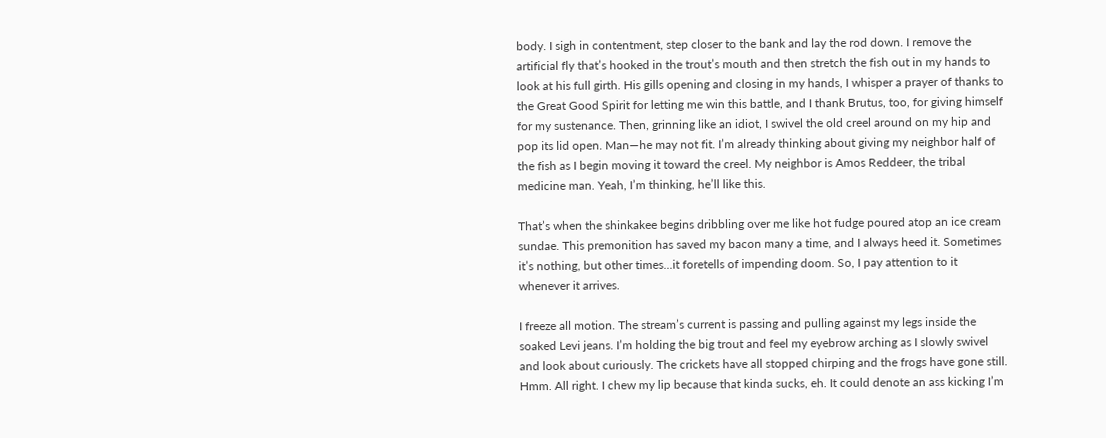body. I sigh in contentment, step closer to the bank and lay the rod down. I remove the artificial fly that’s hooked in the trout’s mouth and then stretch the fish out in my hands to look at his full girth. His gills opening and closing in my hands, I whisper a prayer of thanks to the Great Good Spirit for letting me win this battle, and I thank Brutus, too, for giving himself for my sustenance. Then, grinning like an idiot, I swivel the old creel around on my hip and pop its lid open. Man—he may not fit. I’m already thinking about giving my neighbor half of the fish as I begin moving it toward the creel. My neighbor is Amos Reddeer, the tribal medicine man. Yeah, I’m thinking, he’ll like this.

That’s when the shinkakee begins dribbling over me like hot fudge poured atop an ice cream sundae. This premonition has saved my bacon many a time, and I always heed it. Sometimes it’s nothing, but other times...it foretells of impending doom. So, I pay attention to it whenever it arrives.

I freeze all motion. The stream’s current is passing and pulling against my legs inside the soaked Levi jeans. I’m holding the big trout and feel my eyebrow arching as I slowly swivel and look about curiously. The crickets have all stopped chirping and the frogs have gone still. Hmm. All right. I chew my lip because that kinda sucks, eh. It could denote an ass kicking I’m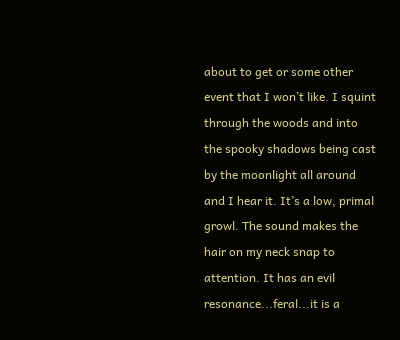about to get or some other event that I won’t like. I squint through the woods and into the spooky shadows being cast by the moonlight all around and I hear it. It’s a low, primal growl. The sound makes the hair on my neck snap to attention. It has an evil resonance...feral...it is a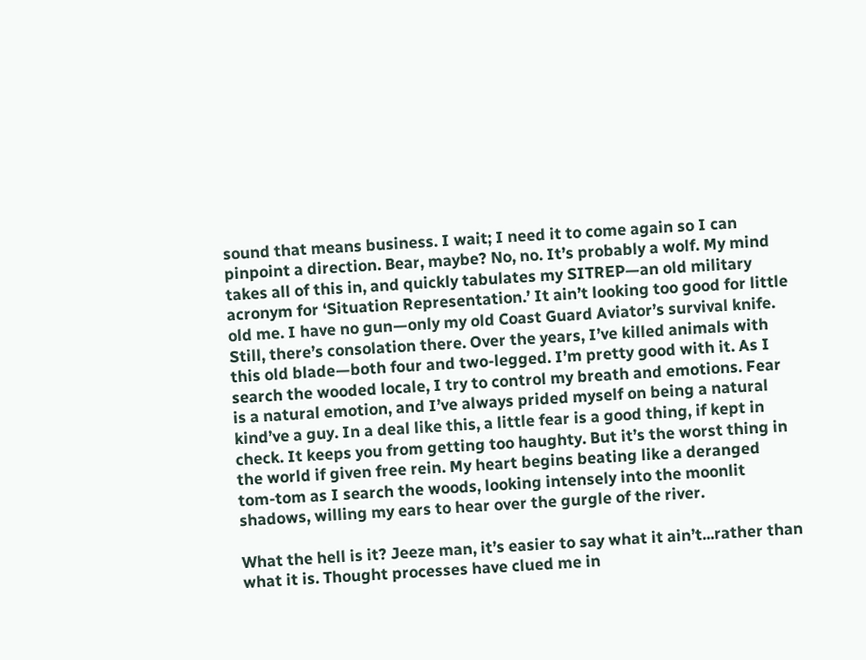sound that means business. I wait; I need it to come again so I can pinpoint a direction. Bear, maybe? No, no. It’s probably a wolf. My mind takes all of this in, and quickly tabulates my SITREP—an old military acronym for ‘Situation Representation.’ It ain’t looking too good for little old me. I have no gun—only my old Coast Guard Aviator’s survival knife. Still, there’s consolation there. Over the years, I’ve killed animals with this old blade—both four and two-legged. I’m pretty good with it. As I search the wooded locale, I try to control my breath and emotions. Fear is a natural emotion, and I’ve always prided myself on being a natural kind’ve a guy. In a deal like this, a little fear is a good thing, if kept in check. It keeps you from getting too haughty. But it’s the worst thing in the world if given free rein. My heart begins beating like a deranged tom-tom as I search the woods, looking intensely into the moonlit shadows, willing my ears to hear over the gurgle of the river.

What the hell is it? Jeeze man, it’s easier to say what it ain’t...rather than what it is. Thought processes have clued me in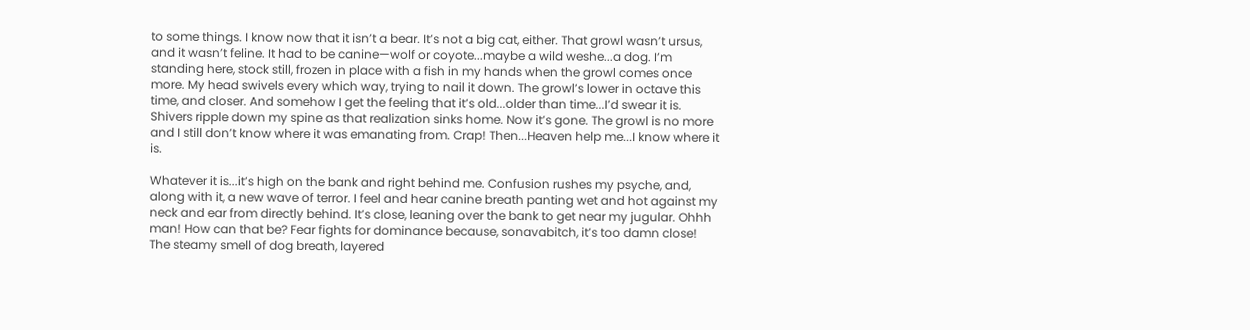to some things. I know now that it isn’t a bear. It’s not a big cat, either. That growl wasn’t ursus, and it wasn’t feline. It had to be canine—wolf or coyote...maybe a wild weshe...a dog. I’m standing here, stock still, frozen in place with a fish in my hands when the growl comes once more. My head swivels every which way, trying to nail it down. The growl’s lower in octave this time, and closer. And somehow I get the feeling that it’s old...older than time...I’d swear it is. Shivers ripple down my spine as that realization sinks home. Now it’s gone. The growl is no more and I still don’t know where it was emanating from. Crap! Then...Heaven help me...I know where it is.

Whatever it is...it’s high on the bank and right behind me. Confusion rushes my psyche, and, along with it, a new wave of terror. I feel and hear canine breath panting wet and hot against my neck and ear from directly behind. It’s close, leaning over the bank to get near my jugular. Ohhh man! How can that be? Fear fights for dominance because, sonavabitch, it’s too damn close! The steamy smell of dog breath, layered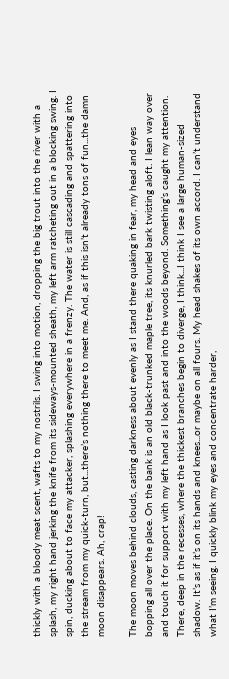thickly with a bloody meat scent, wafts to my nostrils. I swing into motion, dropping the big trout into the river with a splash, my right hand jerking the knife from its sideways-mounted sheath, my left arm ratcheting out in a blocking swing. I spin, ducking about to face my attacker, splashing everywhere in a frenzy. The water is still cascading and spattering into the stream from my quick-turn, but...there’s nothing there to meet me. And, as if this isn’t already tons of fun...the damn moon disappears. Ah, crap!

The moon moves behind clouds, casting darkness about evenly as I stand there quaking in fear, my head and eyes bopping all over the place. On the bank is an old black-trunked maple tree, its knurled bark twisting aloft. I lean way over and touch it for support with my left hand as I look past and into the woods beyond. Something’s caught my attention. There, deep in the recesses, where the thickest branches begin to diverge, I think...I think I see a large human-sized shadow. It’s as if it’s on its hands and knees...or maybe on all fours. My head shakes of its own accord. I can’t understand what I’m seeing. I quickly blink my eyes and concentrate harder,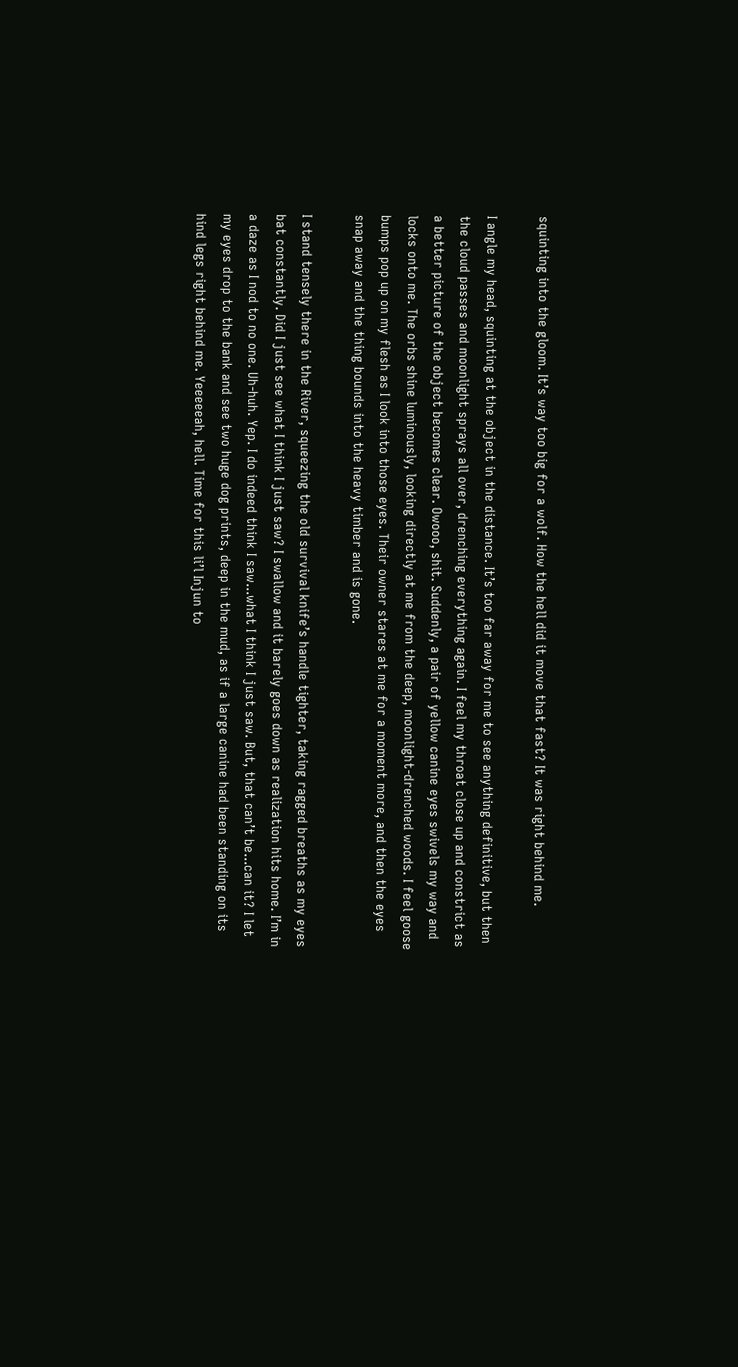squinting into the gloom. It’s way too big for a wolf. How the hell did it move that fast? It was right behind me.

I angle my head, squinting at the object in the distance. It’s too far away for me to see anything definitive, but then the cloud passes and moonlight sprays all over, drenching everything again. I feel my throat close up and constrict as a better picture of the object becomes clear. Owooo, shit. Suddenly, a pair of yellow canine eyes swivels my way and locks onto me. The orbs shine luminously, looking directly at me from the deep, moonlight-drenched woods. I feel goose bumps pop up on my flesh as I look into those eyes. Their owner stares at me for a moment more, and then the eyes snap away and the thing bounds into the heavy timber and is gone.

I stand tensely there in the River, squeezing the old survival knife’s handle tighter, taking ragged breaths as my eyes bat constantly. Did I just see what I think I just saw? I swallow and it barely goes down as realization hits home. I’m in a daze as I nod to no one. Uh-huh. Yep. I do indeed think I saw...what I think I just saw. But, that can’t be...can it? I let my eyes drop to the bank and see two huge dog prints, deep in the mud, as if a large canine had been standing on its hind legs right behind me. Yeeeeeah, hell. Time for this li’l Injun to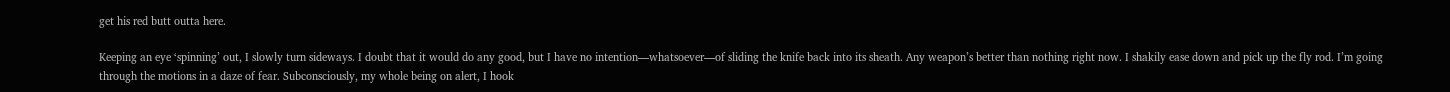get his red butt outta here.

Keeping an eye ‘spinning’ out, I slowly turn sideways. I doubt that it would do any good, but I have no intention—whatsoever—of sliding the knife back into its sheath. Any weapon’s better than nothing right now. I shakily ease down and pick up the fly rod. I’m going through the motions in a daze of fear. Subconsciously, my whole being on alert, I hook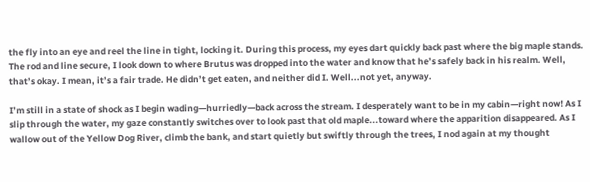the fly into an eye and reel the line in tight, locking it. During this process, my eyes dart quickly back past where the big maple stands. The rod and line secure, I look down to where Brutus was dropped into the water and know that he’s safely back in his realm. Well, that’s okay. I mean, it’s a fair trade. He didn’t get eaten, and neither did I. Well...not yet, anyway.

I’m still in a state of shock as I begin wading—hurriedly—back across the stream. I desperately want to be in my cabin—right now! As I slip through the water, my gaze constantly switches over to look past that old maple...toward where the apparition disappeared. As I wallow out of the Yellow Dog River, climb the bank, and start quietly but swiftly through the trees, I nod again at my thought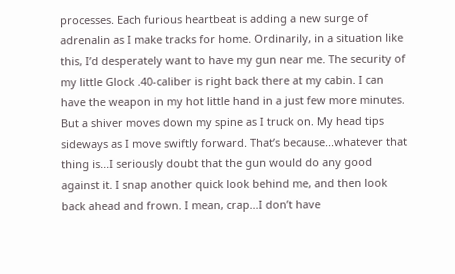processes. Each furious heartbeat is adding a new surge of adrenalin as I make tracks for home. Ordinarily, in a situation like this, I’d desperately want to have my gun near me. The security of my little Glock .40-caliber is right back there at my cabin. I can have the weapon in my hot little hand in a just few more minutes. But a shiver moves down my spine as I truck on. My head tips sideways as I move swiftly forward. That’s because...whatever that thing is...I seriously doubt that the gun would do any good against it. I snap another quick look behind me, and then look back ahead and frown. I mean, crap...I don’t have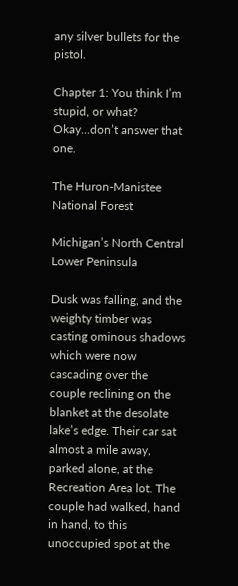any silver bullets for the pistol.

Chapter 1: You think I’m stupid, or what? Okay...don’t answer that one.

The Huron-Manistee National Forest

Michigan’s North Central Lower Peninsula

Dusk was falling, and the weighty timber was casting ominous shadows which were now cascading over the couple reclining on the blanket at the desolate lake’s edge. Their car sat almost a mile away, parked alone, at the Recreation Area lot. The couple had walked, hand in hand, to this unoccupied spot at the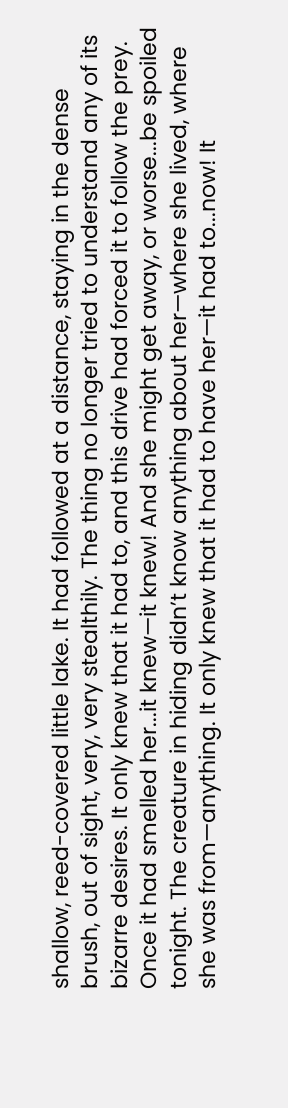shallow, reed-covered little lake. It had followed at a distance, staying in the dense brush, out of sight, very, very stealthily. The thing no longer tried to understand any of its bizarre desires. It only knew that it had to, and this drive had forced it to follow the prey. Once it had smelled her...it knew—it knew! And she might get away, or worse...be spoiled tonight. The creature in hiding didn’t know anything about her—where she lived, where she was from—anything. It only knew that it had to have her—it had to...now! It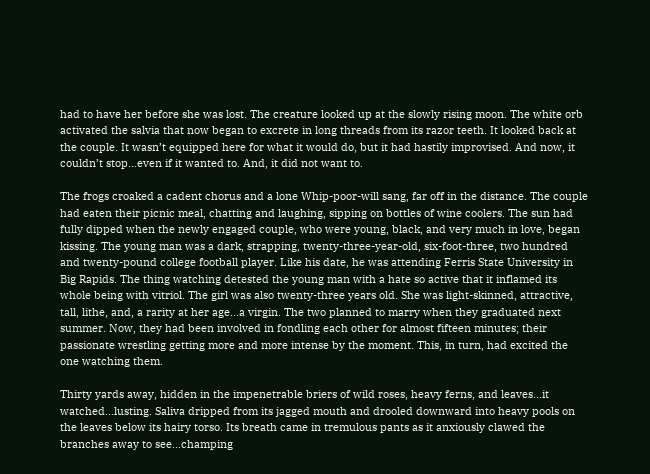had to have her before she was lost. The creature looked up at the slowly rising moon. The white orb activated the salvia that now began to excrete in long threads from its razor teeth. It looked back at the couple. It wasn’t equipped here for what it would do, but it had hastily improvised. And now, it couldn’t stop...even if it wanted to. And, it did not want to.

The frogs croaked a cadent chorus and a lone Whip-poor-will sang, far off in the distance. The couple had eaten their picnic meal, chatting and laughing, sipping on bottles of wine coolers. The sun had fully dipped when the newly engaged couple, who were young, black, and very much in love, began kissing. The young man was a dark, strapping, twenty-three-year-old, six-foot-three, two hundred and twenty-pound college football player. Like his date, he was attending Ferris State University in Big Rapids. The thing watching detested the young man with a hate so active that it inflamed its whole being with vitriol. The girl was also twenty-three years old. She was light-skinned, attractive, tall, lithe, and, a rarity at her age...a virgin. The two planned to marry when they graduated next summer. Now, they had been involved in fondling each other for almost fifteen minutes; their passionate wrestling getting more and more intense by the moment. This, in turn, had excited the one watching them.

Thirty yards away, hidden in the impenetrable briers of wild roses, heavy ferns, and leaves...it watched...lusting. Saliva dripped from its jagged mouth and drooled downward into heavy pools on the leaves below its hairy torso. Its breath came in tremulous pants as it anxiously clawed the branches away to see...champing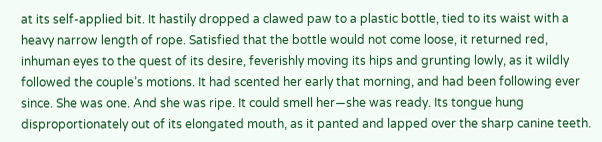at its self-applied bit. It hastily dropped a clawed paw to a plastic bottle, tied to its waist with a heavy narrow length of rope. Satisfied that the bottle would not come loose, it returned red, inhuman eyes to the quest of its desire, feverishly moving its hips and grunting lowly, as it wildly followed the couple’s motions. It had scented her early that morning, and had been following ever since. She was one. And she was ripe. It could smell her—she was ready. Its tongue hung disproportionately out of its elongated mouth, as it panted and lapped over the sharp canine teeth.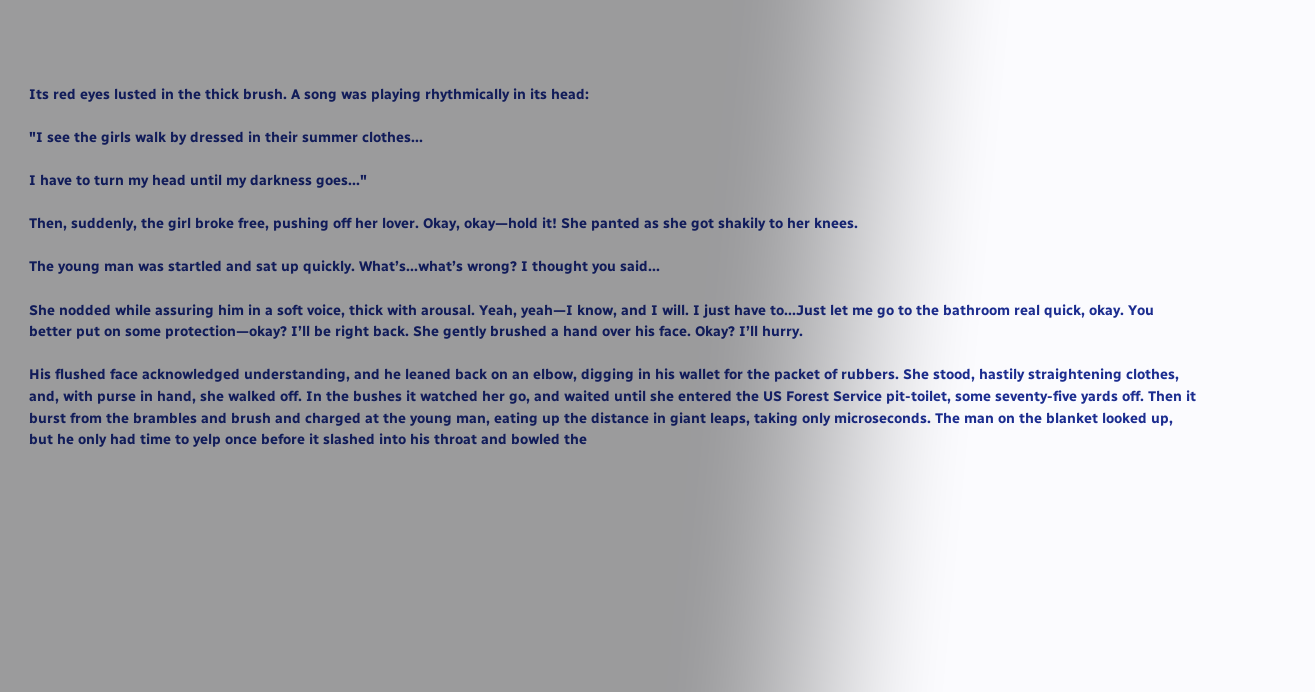Its red eyes lusted in the thick brush. A song was playing rhythmically in its head:

"I see the girls walk by dressed in their summer clothes...

I have to turn my head until my darkness goes..."

Then, suddenly, the girl broke free, pushing off her lover. Okay, okay—hold it! She panted as she got shakily to her knees.

The young man was startled and sat up quickly. What’s...what’s wrong? I thought you said...

She nodded while assuring him in a soft voice, thick with arousal. Yeah, yeah—I know, and I will. I just have to...Just let me go to the bathroom real quick, okay. You better put on some protection—okay? I’ll be right back. She gently brushed a hand over his face. Okay? I’ll hurry.

His flushed face acknowledged understanding, and he leaned back on an elbow, digging in his wallet for the packet of rubbers. She stood, hastily straightening clothes, and, with purse in hand, she walked off. In the bushes it watched her go, and waited until she entered the US Forest Service pit-toilet, some seventy-five yards off. Then it burst from the brambles and brush and charged at the young man, eating up the distance in giant leaps, taking only microseconds. The man on the blanket looked up, but he only had time to yelp once before it slashed into his throat and bowled the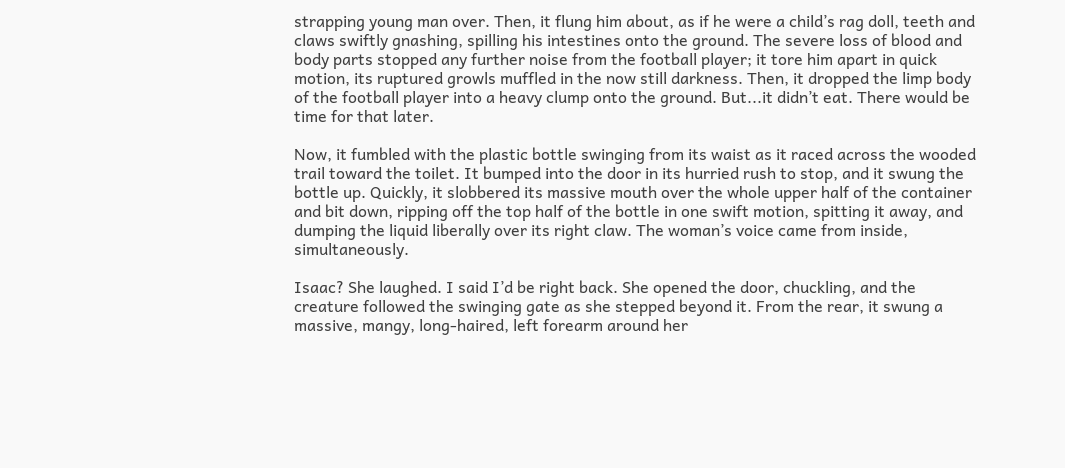strapping young man over. Then, it flung him about, as if he were a child’s rag doll, teeth and claws swiftly gnashing, spilling his intestines onto the ground. The severe loss of blood and body parts stopped any further noise from the football player; it tore him apart in quick motion, its ruptured growls muffled in the now still darkness. Then, it dropped the limp body of the football player into a heavy clump onto the ground. But...it didn’t eat. There would be time for that later.

Now, it fumbled with the plastic bottle swinging from its waist as it raced across the wooded trail toward the toilet. It bumped into the door in its hurried rush to stop, and it swung the bottle up. Quickly, it slobbered its massive mouth over the whole upper half of the container and bit down, ripping off the top half of the bottle in one swift motion, spitting it away, and dumping the liquid liberally over its right claw. The woman’s voice came from inside, simultaneously.

Isaac? She laughed. I said I’d be right back. She opened the door, chuckling, and the creature followed the swinging gate as she stepped beyond it. From the rear, it swung a massive, mangy, long-haired, left forearm around her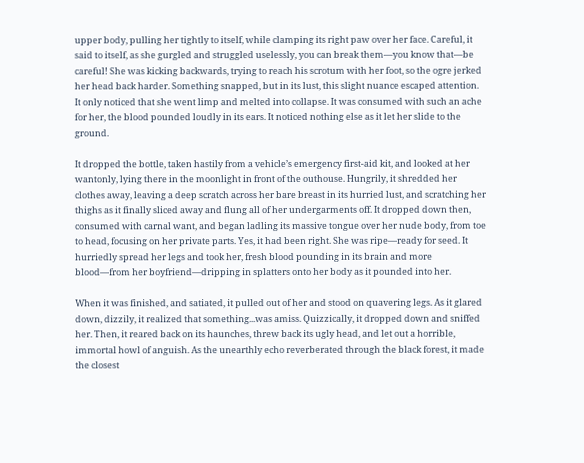upper body, pulling her tightly to itself, while clamping its right paw over her face. Careful, it said to itself, as she gurgled and struggled uselessly, you can break them—you know that—be careful! She was kicking backwards, trying to reach his scrotum with her foot, so the ogre jerked her head back harder. Something snapped, but in its lust, this slight nuance escaped attention. It only noticed that she went limp and melted into collapse. It was consumed with such an ache for her, the blood pounded loudly in its ears. It noticed nothing else as it let her slide to the ground.

It dropped the bottle, taken hastily from a vehicle’s emergency first-aid kit, and looked at her wantonly, lying there in the moonlight in front of the outhouse. Hungrily, it shredded her clothes away, leaving a deep scratch across her bare breast in its hurried lust, and scratching her thighs as it finally sliced away and flung all of her undergarments off. It dropped down then, consumed with carnal want, and began ladling its massive tongue over her nude body, from toe to head, focusing on her private parts. Yes, it had been right. She was ripe—ready for seed. It hurriedly spread her legs and took her, fresh blood pounding in its brain and more blood—from her boyfriend—dripping in splatters onto her body as it pounded into her.

When it was finished, and satiated, it pulled out of her and stood on quavering legs. As it glared down, dizzily, it realized that something...was amiss. Quizzically, it dropped down and sniffed her. Then, it reared back on its haunches, threw back its ugly head, and let out a horrible, immortal howl of anguish. As the unearthly echo reverberated through the black forest, it made the closest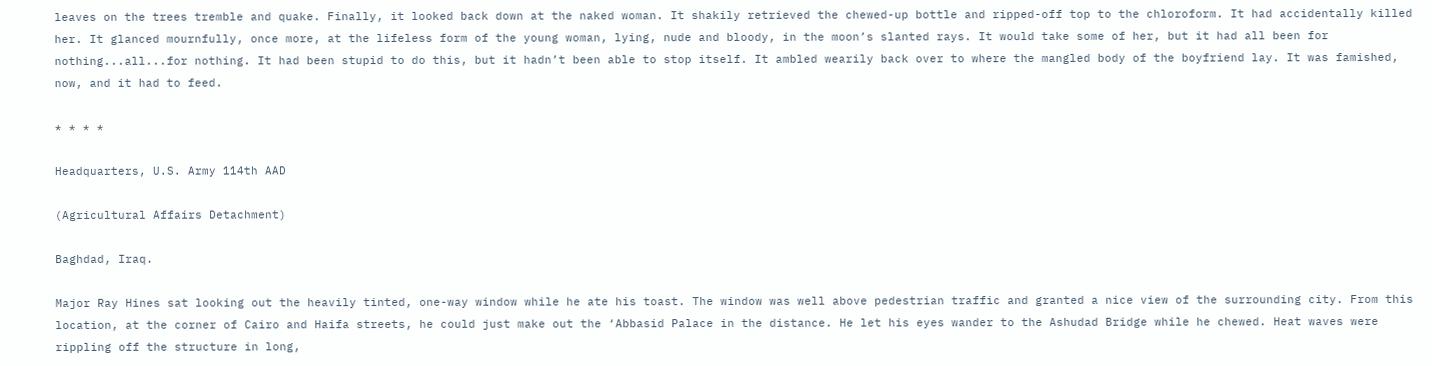leaves on the trees tremble and quake. Finally, it looked back down at the naked woman. It shakily retrieved the chewed-up bottle and ripped-off top to the chloroform. It had accidentally killed her. It glanced mournfully, once more, at the lifeless form of the young woman, lying, nude and bloody, in the moon’s slanted rays. It would take some of her, but it had all been for nothing...all...for nothing. It had been stupid to do this, but it hadn’t been able to stop itself. It ambled wearily back over to where the mangled body of the boyfriend lay. It was famished, now, and it had to feed.

* * * *

Headquarters, U.S. Army 114th AAD

(Agricultural Affairs Detachment)

Baghdad, Iraq.

Major Ray Hines sat looking out the heavily tinted, one-way window while he ate his toast. The window was well above pedestrian traffic and granted a nice view of the surrounding city. From this location, at the corner of Cairo and Haifa streets, he could just make out the ‘Abbasid Palace in the distance. He let his eyes wander to the Ashudad Bridge while he chewed. Heat waves were rippling off the structure in long,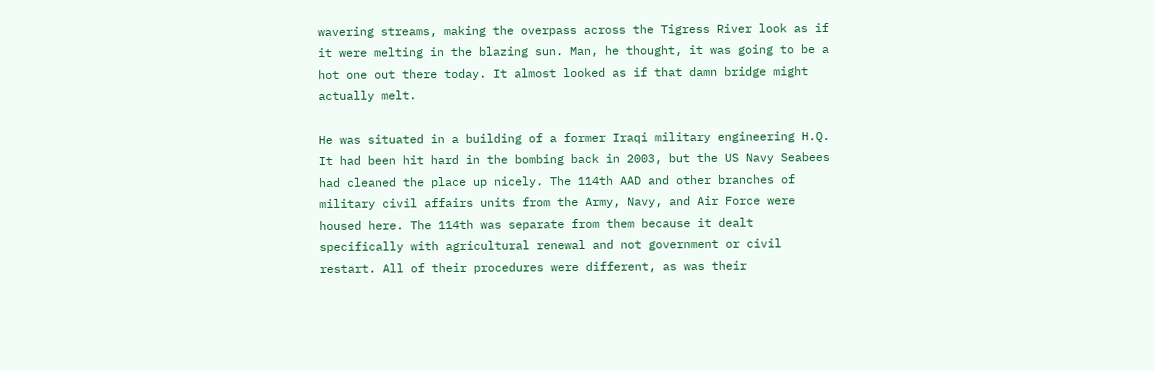wavering streams, making the overpass across the Tigress River look as if it were melting in the blazing sun. Man, he thought, it was going to be a hot one out there today. It almost looked as if that damn bridge might actually melt.

He was situated in a building of a former Iraqi military engineering H.Q. It had been hit hard in the bombing back in 2003, but the US Navy Seabees had cleaned the place up nicely. The 114th AAD and other branches of military civil affairs units from the Army, Navy, and Air Force were housed here. The 114th was separate from them because it dealt specifically with agricultural renewal and not government or civil restart. All of their procedures were different, as was their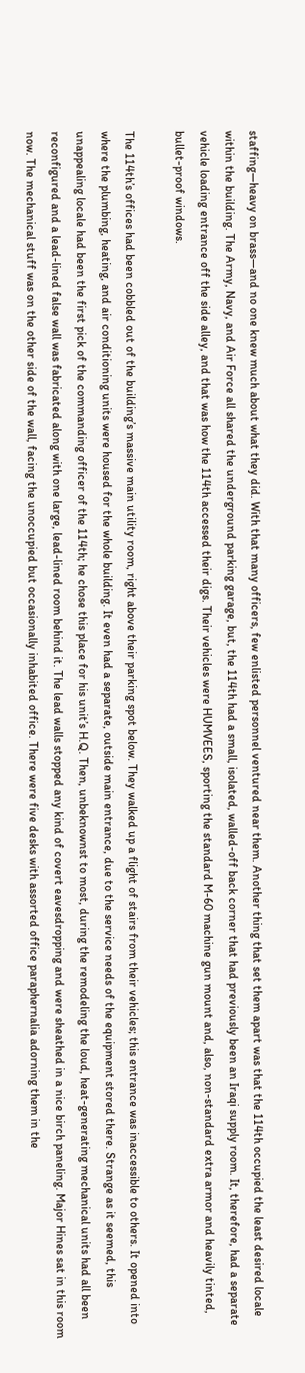staffing—heavy on brass—and no one knew much about what they did. With that many officers, few enlisted personnel ventured near them. Another thing that set them apart was that the 114th occupied the least desired locale within the building. The Army, Navy, and Air Force all shared the underground parking garage, but, the 114th had a small, isolated, walled-off back corner that had previously been an Iraqi supply room. It, therefore, had a separate vehicle loading entrance off the side alley, and that was how the 114th accessed their digs. Their vehicles were HUMVEES, sporting the standard M-60 machine gun mount and, also, non-standard extra armor and heavily tinted, bullet-proof windows.

The 114th’s offices had been cobbled out of the building’s massive main utility room, right above their parking spot below. They walked up a flight of stairs from their vehicles; this entrance was inaccessible to others. It opened into where the plumbing, heating, and air conditioning units were housed for the whole building. It even had a separate, outside main entrance, due to the service needs of the equipment stored there. Strange as it seemed, this unappealing locale had been the first pick of the commanding officer of the 114th; he chose this place for his unit’s H.Q. Then, unbeknownst to most, during the remodeling the loud, heat-generating mechanical units had all been reconfigured and a lead-lined false wall was fabricated along with one large, lead-lined room behind it. The lead walls stopped any kind of covert eavesdropping and were sheathed in a nice birch paneling. Major Hines sat in this room now. The mechanical stuff was on the other side of the wall, facing the unoccupied but occasionally inhabited office. There were five desks with assorted office paraphernalia adorning them in the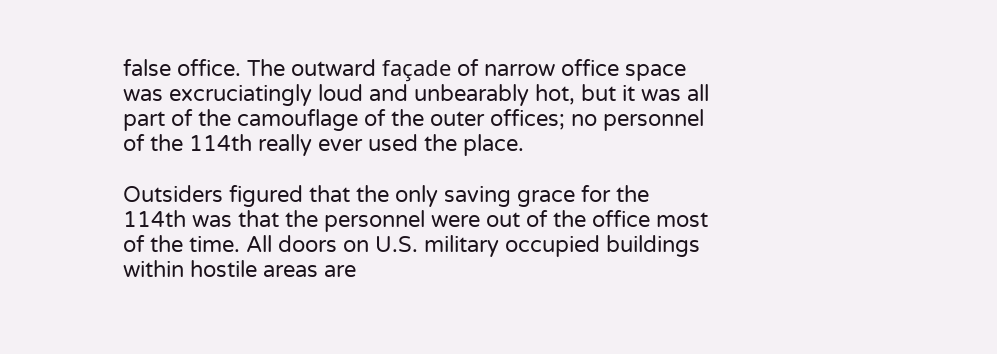false office. The outward façade of narrow office space was excruciatingly loud and unbearably hot, but it was all part of the camouflage of the outer offices; no personnel of the 114th really ever used the place.

Outsiders figured that the only saving grace for the 114th was that the personnel were out of the office most of the time. All doors on U.S. military occupied buildings within hostile areas are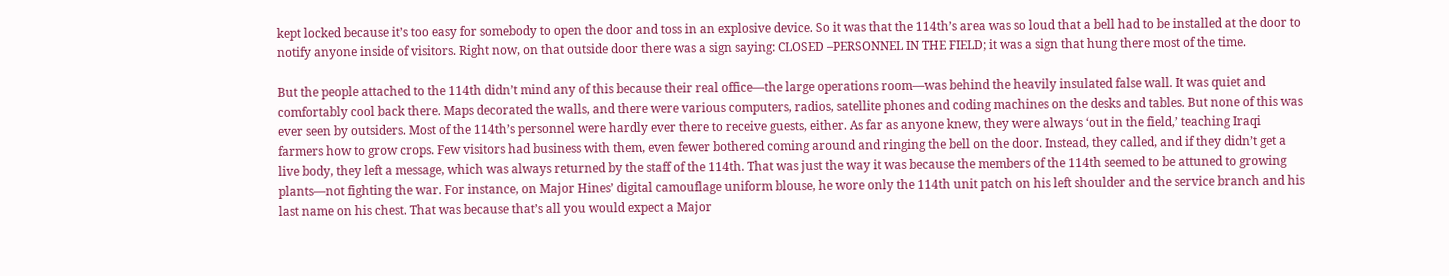kept locked because it’s too easy for somebody to open the door and toss in an explosive device. So it was that the 114th’s area was so loud that a bell had to be installed at the door to notify anyone inside of visitors. Right now, on that outside door there was a sign saying: CLOSED –PERSONNEL IN THE FIELD; it was a sign that hung there most of the time.

But the people attached to the 114th didn’t mind any of this because their real office—the large operations room—was behind the heavily insulated false wall. It was quiet and comfortably cool back there. Maps decorated the walls, and there were various computers, radios, satellite phones and coding machines on the desks and tables. But none of this was ever seen by outsiders. Most of the 114th’s personnel were hardly ever there to receive guests, either. As far as anyone knew, they were always ‘out in the field,’ teaching Iraqi farmers how to grow crops. Few visitors had business with them, even fewer bothered coming around and ringing the bell on the door. Instead, they called, and if they didn’t get a live body, they left a message, which was always returned by the staff of the 114th. That was just the way it was because the members of the 114th seemed to be attuned to growing plants—not fighting the war. For instance, on Major Hines’ digital camouflage uniform blouse, he wore only the 114th unit patch on his left shoulder and the service branch and his last name on his chest. That was because that’s all you would expect a Major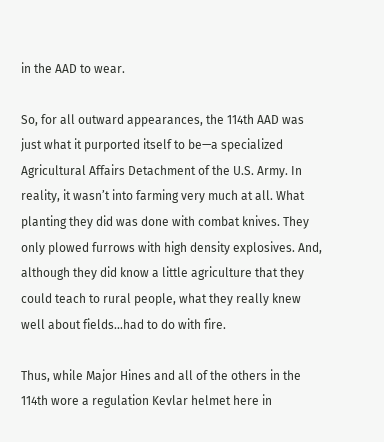in the AAD to wear.

So, for all outward appearances, the 114th AAD was just what it purported itself to be—a specialized Agricultural Affairs Detachment of the U.S. Army. In reality, it wasn’t into farming very much at all. What planting they did was done with combat knives. They only plowed furrows with high density explosives. And, although they did know a little agriculture that they could teach to rural people, what they really knew well about fields...had to do with fire.

Thus, while Major Hines and all of the others in the 114th wore a regulation Kevlar helmet here in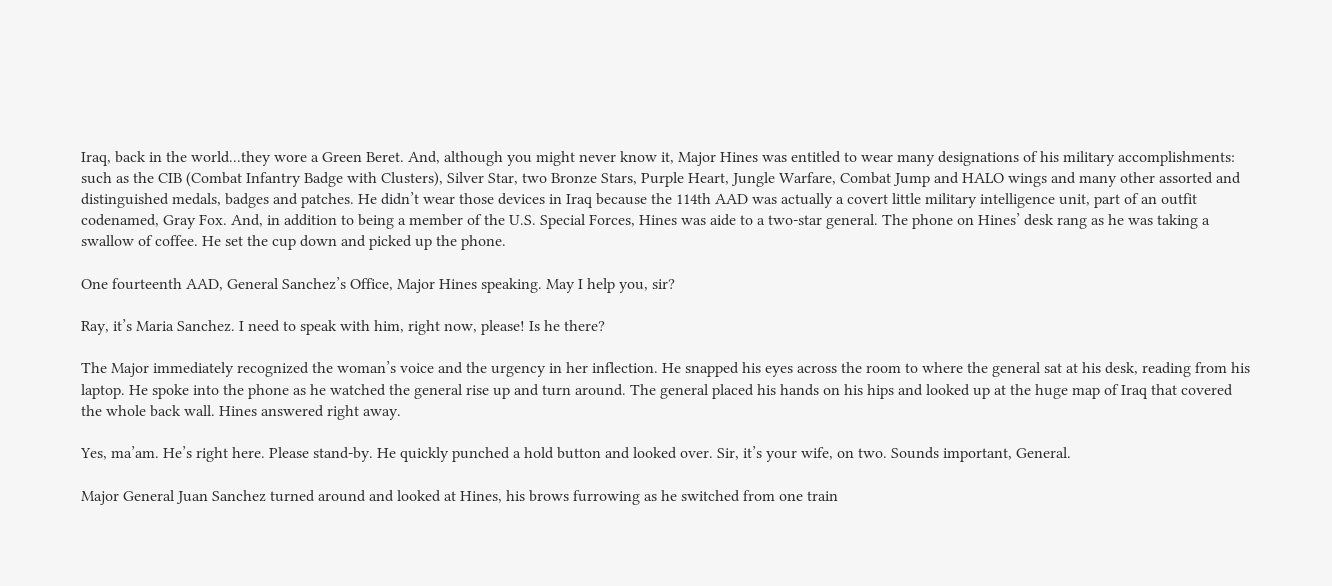Iraq, back in the world...they wore a Green Beret. And, although you might never know it, Major Hines was entitled to wear many designations of his military accomplishments: such as the CIB (Combat Infantry Badge with Clusters), Silver Star, two Bronze Stars, Purple Heart, Jungle Warfare, Combat Jump and HALO wings and many other assorted and distinguished medals, badges and patches. He didn’t wear those devices in Iraq because the 114th AAD was actually a covert little military intelligence unit, part of an outfit codenamed, Gray Fox. And, in addition to being a member of the U.S. Special Forces, Hines was aide to a two-star general. The phone on Hines’ desk rang as he was taking a swallow of coffee. He set the cup down and picked up the phone.

One fourteenth AAD, General Sanchez’s Office, Major Hines speaking. May I help you, sir?

Ray, it’s Maria Sanchez. I need to speak with him, right now, please! Is he there?

The Major immediately recognized the woman’s voice and the urgency in her inflection. He snapped his eyes across the room to where the general sat at his desk, reading from his laptop. He spoke into the phone as he watched the general rise up and turn around. The general placed his hands on his hips and looked up at the huge map of Iraq that covered the whole back wall. Hines answered right away.

Yes, ma’am. He’s right here. Please stand-by. He quickly punched a hold button and looked over. Sir, it’s your wife, on two. Sounds important, General.

Major General Juan Sanchez turned around and looked at Hines, his brows furrowing as he switched from one train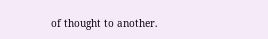of thought to another.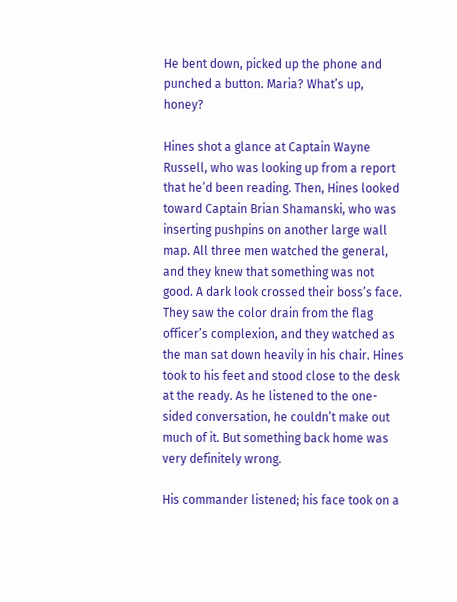He bent down, picked up the phone and punched a button. Maria? What’s up, honey?

Hines shot a glance at Captain Wayne Russell, who was looking up from a report that he’d been reading. Then, Hines looked toward Captain Brian Shamanski, who was inserting pushpins on another large wall map. All three men watched the general, and they knew that something was not good. A dark look crossed their boss’s face. They saw the color drain from the flag officer’s complexion, and they watched as the man sat down heavily in his chair. Hines took to his feet and stood close to the desk at the ready. As he listened to the one-sided conversation, he couldn’t make out much of it. But something back home was very definitely wrong.

His commander listened; his face took on a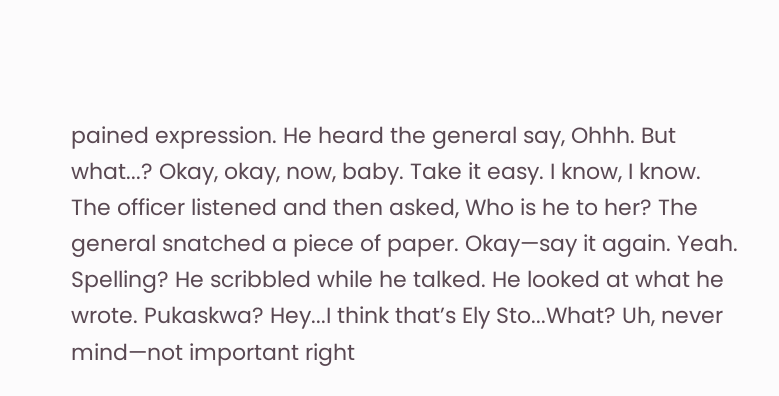pained expression. He heard the general say, Ohhh. But what...? Okay, okay, now, baby. Take it easy. I know, I know. The officer listened and then asked, Who is he to her? The general snatched a piece of paper. Okay—say it again. Yeah. Spelling? He scribbled while he talked. He looked at what he wrote. Pukaskwa? Hey...I think that’s Ely Sto...What? Uh, never mind—not important right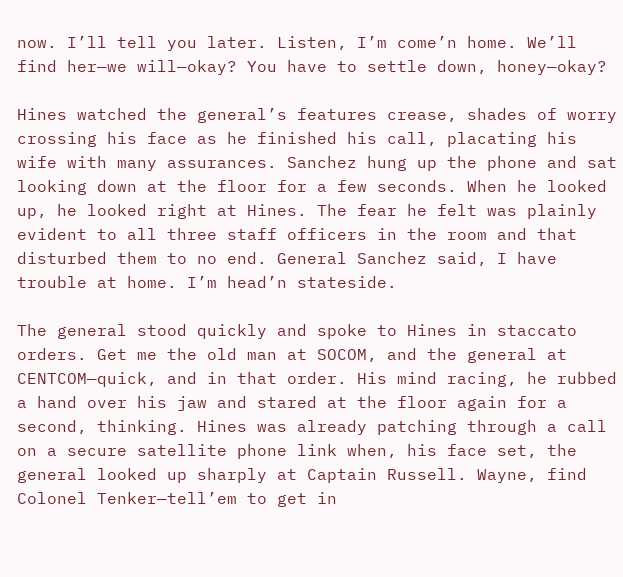now. I’ll tell you later. Listen, I’m come’n home. We’ll find her—we will—okay? You have to settle down, honey—okay?

Hines watched the general’s features crease, shades of worry crossing his face as he finished his call, placating his wife with many assurances. Sanchez hung up the phone and sat looking down at the floor for a few seconds. When he looked up, he looked right at Hines. The fear he felt was plainly evident to all three staff officers in the room and that disturbed them to no end. General Sanchez said, I have trouble at home. I’m head’n stateside.

The general stood quickly and spoke to Hines in staccato orders. Get me the old man at SOCOM, and the general at CENTCOM—quick, and in that order. His mind racing, he rubbed a hand over his jaw and stared at the floor again for a second, thinking. Hines was already patching through a call on a secure satellite phone link when, his face set, the general looked up sharply at Captain Russell. Wayne, find Colonel Tenker—tell’em to get in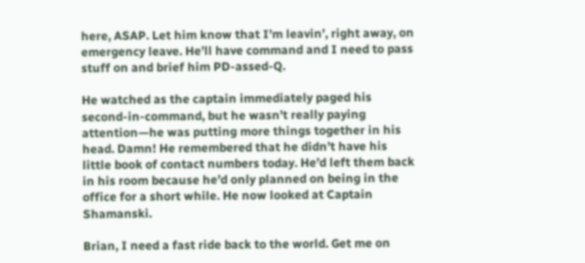here, ASAP. Let him know that I’m leavin’, right away, on emergency leave. He’ll have command and I need to pass stuff on and brief him PD-assed-Q.

He watched as the captain immediately paged his second-in-command, but he wasn’t really paying attention—he was putting more things together in his head. Damn! He remembered that he didn’t have his little book of contact numbers today. He’d left them back in his room because he’d only planned on being in the office for a short while. He now looked at Captain Shamanski.

Brian, I need a fast ride back to the world. Get me on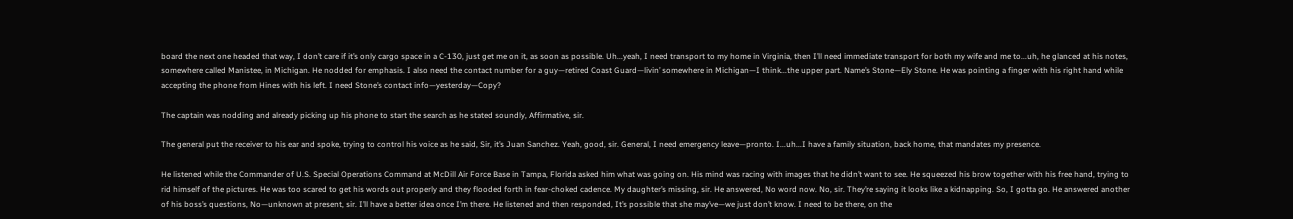board the next one headed that way, I don’t care if it’s only cargo space in a C-130, just get me on it, as soon as possible. Uh...yeah, I need transport to my home in Virginia, then I’ll need immediate transport for both my wife and me to...uh, he glanced at his notes, somewhere called Manistee, in Michigan. He nodded for emphasis. I also need the contact number for a guy—retired Coast Guard—livin’ somewhere in Michigan—I think...the upper part. Name’s Stone—Ely Stone. He was pointing a finger with his right hand while accepting the phone from Hines with his left. I need Stone’s contact info—yesterday—Copy?

The captain was nodding and already picking up his phone to start the search as he stated soundly, Affirmative, sir.

The general put the receiver to his ear and spoke, trying to control his voice as he said, Sir, it’s Juan Sanchez. Yeah, good, sir. General, I need emergency leave—pronto. I...uh...I have a family situation, back home, that mandates my presence.

He listened while the Commander of U.S. Special Operations Command at McDill Air Force Base in Tampa, Florida asked him what was going on. His mind was racing with images that he didn’t want to see. He squeezed his brow together with his free hand, trying to rid himself of the pictures. He was too scared to get his words out properly and they flooded forth in fear-choked cadence. My daughter’s missing, sir. He answered, No word now. No, sir. They’re saying it looks like a kidnapping. So, I gotta go. He answered another of his boss’s questions, No—unknown at present, sir. I’ll have a better idea once I’m there. He listened and then responded, It’s possible that she may’ve—we just don’t know. I need to be there, on the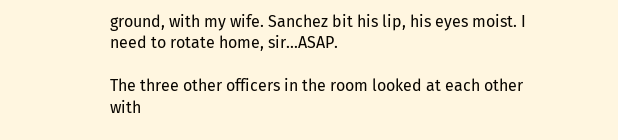ground, with my wife. Sanchez bit his lip, his eyes moist. I need to rotate home, sir...ASAP.

The three other officers in the room looked at each other with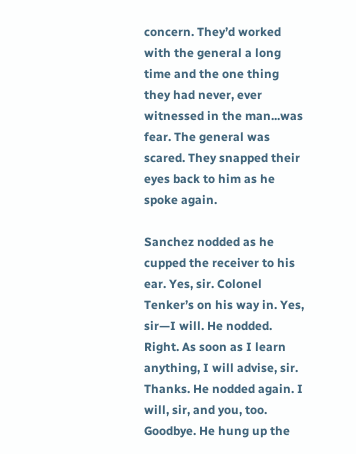concern. They’d worked with the general a long time and the one thing they had never, ever witnessed in the man...was fear. The general was scared. They snapped their eyes back to him as he spoke again.

Sanchez nodded as he cupped the receiver to his ear. Yes, sir. Colonel Tenker’s on his way in. Yes, sir—I will. He nodded. Right. As soon as I learn anything, I will advise, sir. Thanks. He nodded again. I will, sir, and you, too. Goodbye. He hung up the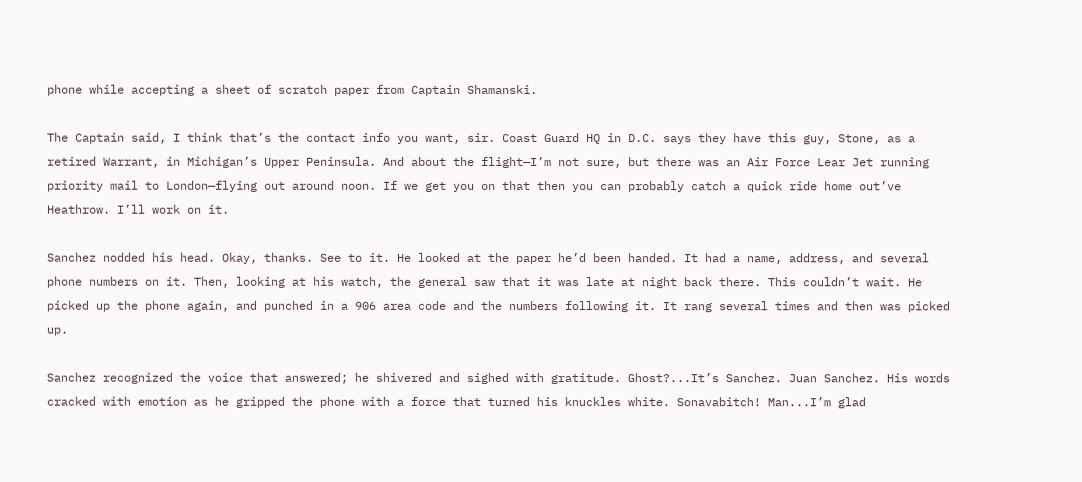phone while accepting a sheet of scratch paper from Captain Shamanski.

The Captain said, I think that’s the contact info you want, sir. Coast Guard HQ in D.C. says they have this guy, Stone, as a retired Warrant, in Michigan’s Upper Peninsula. And about the flight—I’m not sure, but there was an Air Force Lear Jet running priority mail to London—flying out around noon. If we get you on that then you can probably catch a quick ride home out’ve Heathrow. I’ll work on it.

Sanchez nodded his head. Okay, thanks. See to it. He looked at the paper he’d been handed. It had a name, address, and several phone numbers on it. Then, looking at his watch, the general saw that it was late at night back there. This couldn’t wait. He picked up the phone again, and punched in a 906 area code and the numbers following it. It rang several times and then was picked up.

Sanchez recognized the voice that answered; he shivered and sighed with gratitude. Ghost?...It’s Sanchez. Juan Sanchez. His words cracked with emotion as he gripped the phone with a force that turned his knuckles white. Sonavabitch! Man...I’m glad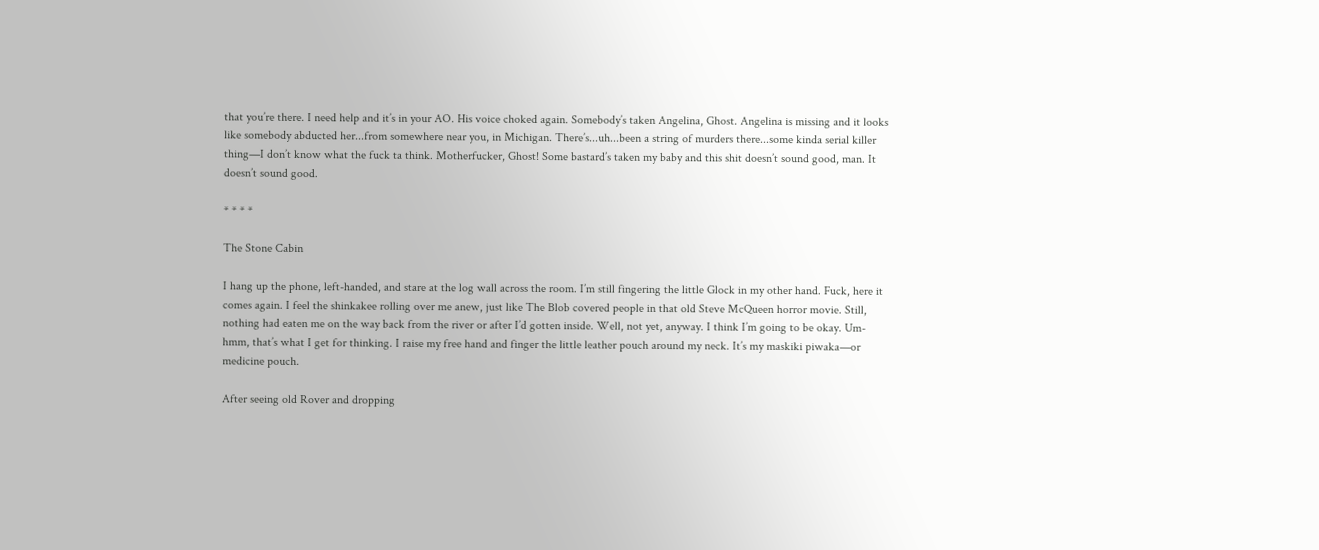that you’re there. I need help and it’s in your AO. His voice choked again. Somebody’s taken Angelina, Ghost. Angelina is missing and it looks like somebody abducted her...from somewhere near you, in Michigan. There’s...uh...been a string of murders there...some kinda serial killer thing—I don’t know what the fuck ta think. Motherfucker, Ghost! Some bastard’s taken my baby and this shit doesn’t sound good, man. It doesn’t sound good.

* * * *

The Stone Cabin

I hang up the phone, left-handed, and stare at the log wall across the room. I’m still fingering the little Glock in my other hand. Fuck, here it comes again. I feel the shinkakee rolling over me anew, just like The Blob covered people in that old Steve McQueen horror movie. Still, nothing had eaten me on the way back from the river or after I’d gotten inside. Well, not yet, anyway. I think I’m going to be okay. Um-hmm, that’s what I get for thinking. I raise my free hand and finger the little leather pouch around my neck. It’s my maskiki piwaka—or medicine pouch.

After seeing old Rover and dropping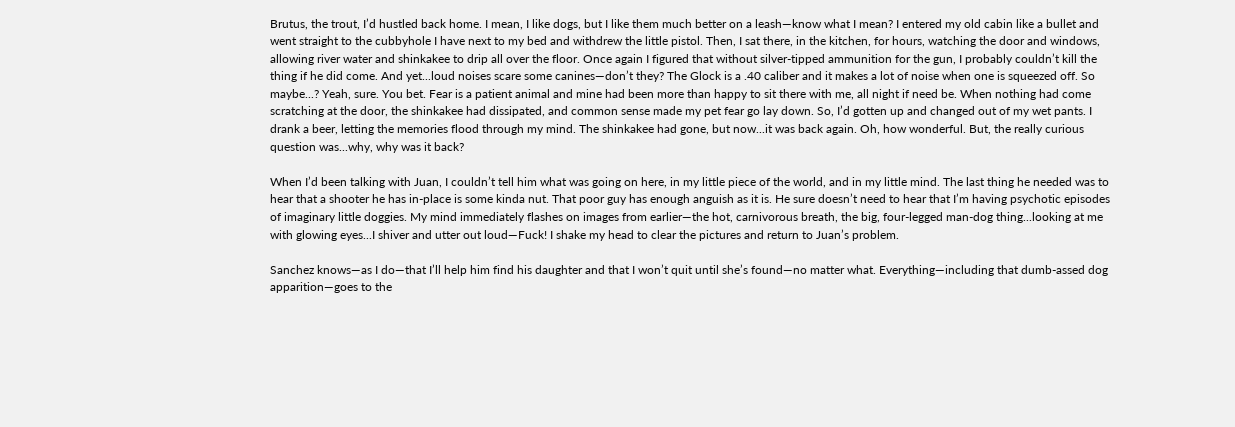Brutus, the trout, I’d hustled back home. I mean, I like dogs, but I like them much better on a leash—know what I mean? I entered my old cabin like a bullet and went straight to the cubbyhole I have next to my bed and withdrew the little pistol. Then, I sat there, in the kitchen, for hours, watching the door and windows, allowing river water and shinkakee to drip all over the floor. Once again I figured that without silver-tipped ammunition for the gun, I probably couldn’t kill the thing if he did come. And yet...loud noises scare some canines—don’t they? The Glock is a .40 caliber and it makes a lot of noise when one is squeezed off. So maybe...? Yeah, sure. You bet. Fear is a patient animal and mine had been more than happy to sit there with me, all night if need be. When nothing had come scratching at the door, the shinkakee had dissipated, and common sense made my pet fear go lay down. So, I’d gotten up and changed out of my wet pants. I drank a beer, letting the memories flood through my mind. The shinkakee had gone, but now...it was back again. Oh, how wonderful. But, the really curious question was...why, why was it back?

When I’d been talking with Juan, I couldn’t tell him what was going on here, in my little piece of the world, and in my little mind. The last thing he needed was to hear that a shooter he has in-place is some kinda nut. That poor guy has enough anguish as it is. He sure doesn’t need to hear that I’m having psychotic episodes of imaginary little doggies. My mind immediately flashes on images from earlier—the hot, carnivorous breath, the big, four-legged man-dog thing...looking at me with glowing eyes...I shiver and utter out loud—Fuck! I shake my head to clear the pictures and return to Juan’s problem.

Sanchez knows—as I do—that I’ll help him find his daughter and that I won’t quit until she’s found—no matter what. Everything—including that dumb-assed dog apparition—goes to the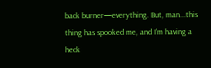back burner—everything. But, man...this thing has spooked me, and I’m having a heck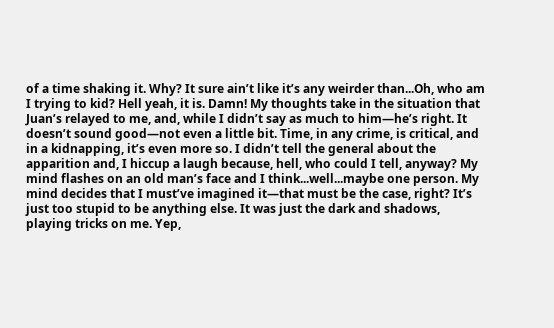of a time shaking it. Why? It sure ain’t like it’s any weirder than...Oh, who am I trying to kid? Hell yeah, it is. Damn! My thoughts take in the situation that Juan’s relayed to me, and, while I didn’t say as much to him—he’s right. It doesn’t sound good—not even a little bit. Time, in any crime, is critical, and in a kidnapping, it’s even more so. I didn’t tell the general about the apparition and, I hiccup a laugh because, hell, who could I tell, anyway? My mind flashes on an old man’s face and I think...well...maybe one person. My mind decides that I must’ve imagined it—that must be the case, right? It’s just too stupid to be anything else. It was just the dark and shadows, playing tricks on me. Yep,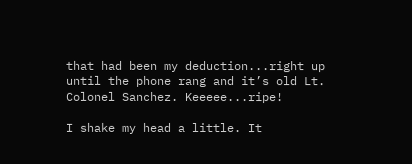that had been my deduction...right up until the phone rang and it’s old Lt. Colonel Sanchez. Keeeee...ripe!

I shake my head a little. It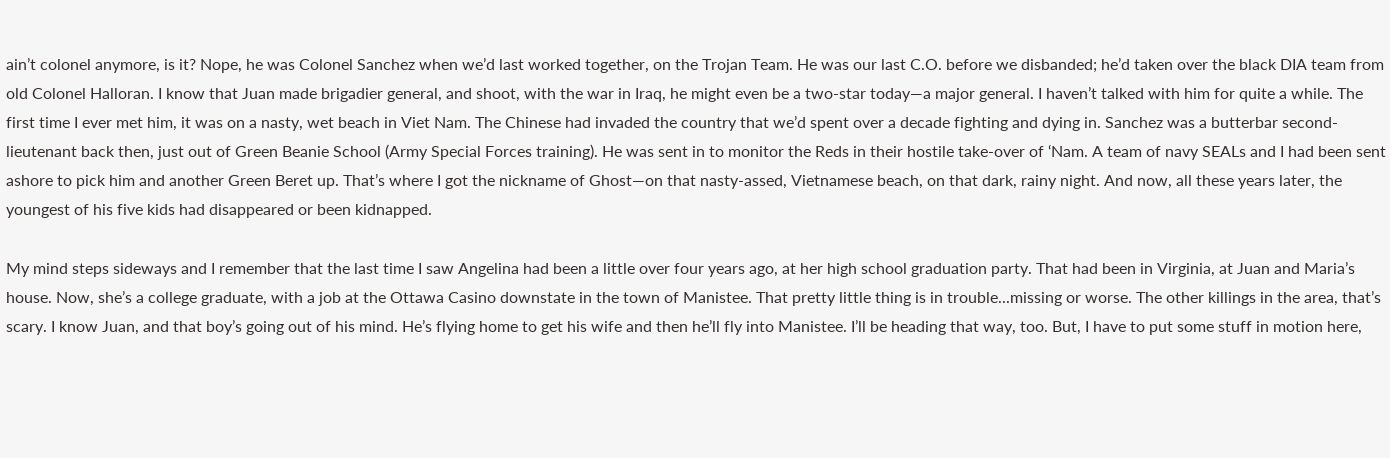ain’t colonel anymore, is it? Nope, he was Colonel Sanchez when we’d last worked together, on the Trojan Team. He was our last C.O. before we disbanded; he’d taken over the black DIA team from old Colonel Halloran. I know that Juan made brigadier general, and shoot, with the war in Iraq, he might even be a two-star today—a major general. I haven’t talked with him for quite a while. The first time I ever met him, it was on a nasty, wet beach in Viet Nam. The Chinese had invaded the country that we’d spent over a decade fighting and dying in. Sanchez was a butterbar second-lieutenant back then, just out of Green Beanie School (Army Special Forces training). He was sent in to monitor the Reds in their hostile take-over of ‘Nam. A team of navy SEALs and I had been sent ashore to pick him and another Green Beret up. That’s where I got the nickname of Ghost—on that nasty-assed, Vietnamese beach, on that dark, rainy night. And now, all these years later, the youngest of his five kids had disappeared or been kidnapped.

My mind steps sideways and I remember that the last time I saw Angelina had been a little over four years ago, at her high school graduation party. That had been in Virginia, at Juan and Maria’s house. Now, she’s a college graduate, with a job at the Ottawa Casino downstate in the town of Manistee. That pretty little thing is in trouble...missing or worse. The other killings in the area, that’s scary. I know Juan, and that boy’s going out of his mind. He’s flying home to get his wife and then he’ll fly into Manistee. I’ll be heading that way, too. But, I have to put some stuff in motion here,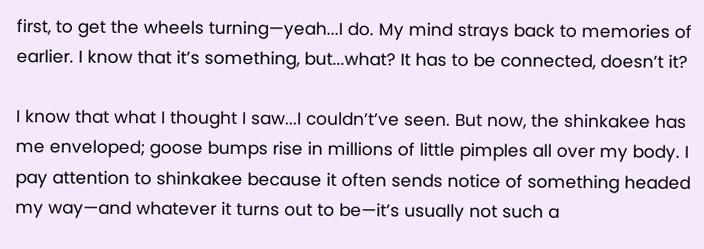first, to get the wheels turning—yeah...I do. My mind strays back to memories of earlier. I know that it’s something, but...what? It has to be connected, doesn’t it?

I know that what I thought I saw...I couldn’t’ve seen. But now, the shinkakee has me enveloped; goose bumps rise in millions of little pimples all over my body. I pay attention to shinkakee because it often sends notice of something headed my way—and whatever it turns out to be—it’s usually not such a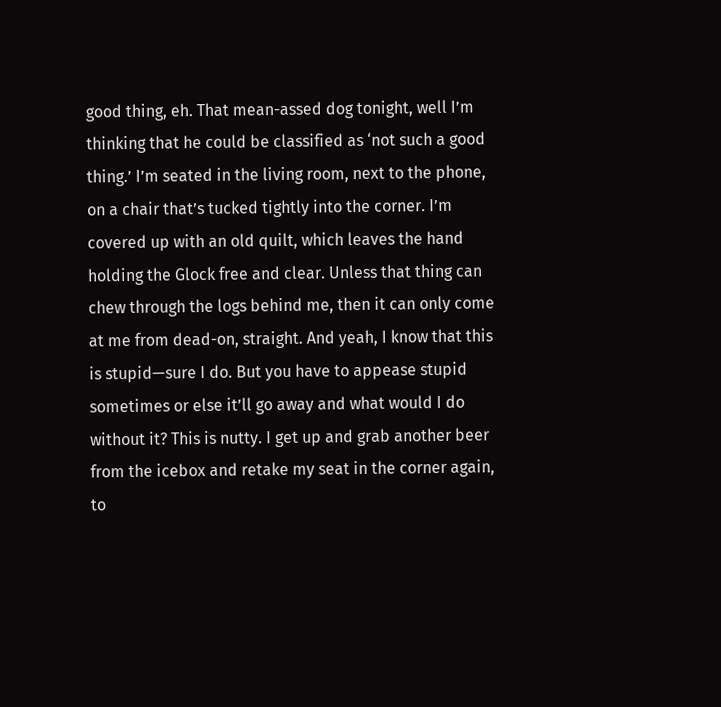good thing, eh. That mean-assed dog tonight, well I’m thinking that he could be classified as ‘not such a good thing.’ I’m seated in the living room, next to the phone, on a chair that’s tucked tightly into the corner. I’m covered up with an old quilt, which leaves the hand holding the Glock free and clear. Unless that thing can chew through the logs behind me, then it can only come at me from dead-on, straight. And yeah, I know that this is stupid—sure I do. But you have to appease stupid sometimes or else it’ll go away and what would I do without it? This is nutty. I get up and grab another beer from the icebox and retake my seat in the corner again, to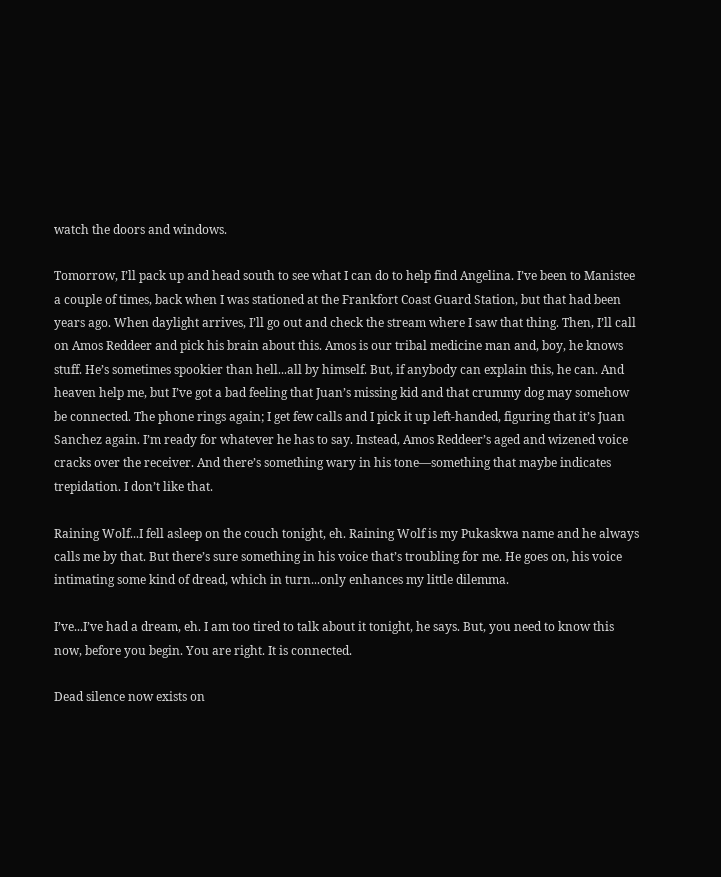watch the doors and windows.

Tomorrow, I’ll pack up and head south to see what I can do to help find Angelina. I’ve been to Manistee a couple of times, back when I was stationed at the Frankfort Coast Guard Station, but that had been years ago. When daylight arrives, I’ll go out and check the stream where I saw that thing. Then, I’ll call on Amos Reddeer and pick his brain about this. Amos is our tribal medicine man and, boy, he knows stuff. He’s sometimes spookier than hell...all by himself. But, if anybody can explain this, he can. And heaven help me, but I’ve got a bad feeling that Juan’s missing kid and that crummy dog may somehow be connected. The phone rings again; I get few calls and I pick it up left-handed, figuring that it’s Juan Sanchez again. I’m ready for whatever he has to say. Instead, Amos Reddeer’s aged and wizened voice cracks over the receiver. And there’s something wary in his tone—something that maybe indicates trepidation. I don’t like that.

Raining Wolf...I fell asleep on the couch tonight, eh. Raining Wolf is my Pukaskwa name and he always calls me by that. But there’s sure something in his voice that’s troubling for me. He goes on, his voice intimating some kind of dread, which in turn...only enhances my little dilemma.

I’ve...I’ve had a dream, eh. I am too tired to talk about it tonight, he says. But, you need to know this now, before you begin. You are right. It is connected.

Dead silence now exists on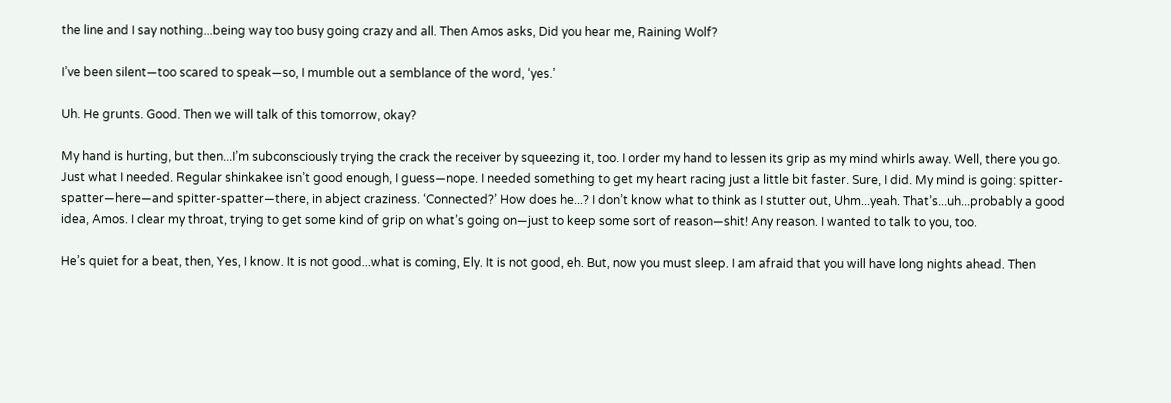the line and I say nothing...being way too busy going crazy and all. Then Amos asks, Did you hear me, Raining Wolf?

I’ve been silent—too scared to speak—so, I mumble out a semblance of the word, ‘yes.’

Uh. He grunts. Good. Then we will talk of this tomorrow, okay?

My hand is hurting, but then...I’m subconsciously trying the crack the receiver by squeezing it, too. I order my hand to lessen its grip as my mind whirls away. Well, there you go. Just what I needed. Regular shinkakee isn’t good enough, I guess—nope. I needed something to get my heart racing just a little bit faster. Sure, I did. My mind is going: spitter-spatter—here—and spitter-spatter—there, in abject craziness. ‘Connected?’ How does he...? I don’t know what to think as I stutter out, Uhm...yeah. That’s...uh...probably a good idea, Amos. I clear my throat, trying to get some kind of grip on what’s going on—just to keep some sort of reason—shit! Any reason. I wanted to talk to you, too.

He’s quiet for a beat, then, Yes, I know. It is not good...what is coming, Ely. It is not good, eh. But, now you must sleep. I am afraid that you will have long nights ahead. Then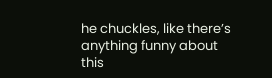he chuckles, like there’s anything funny about this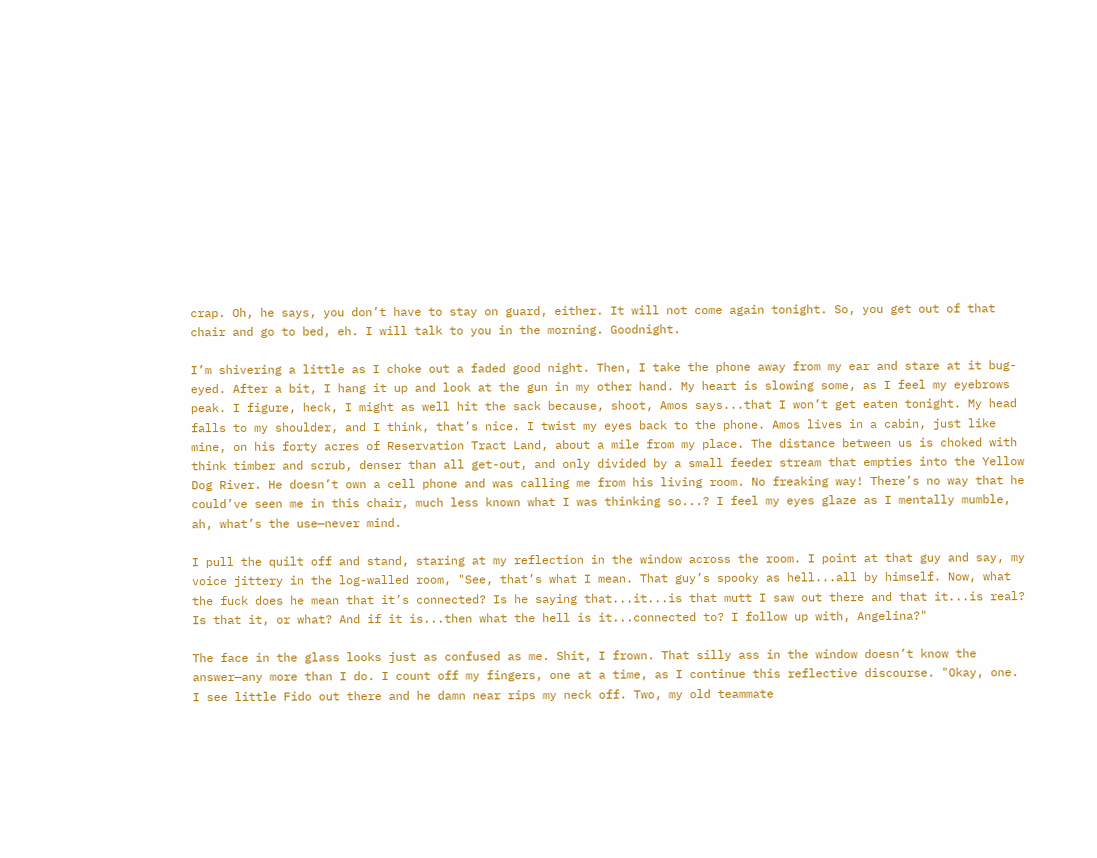crap. Oh, he says, you don’t have to stay on guard, either. It will not come again tonight. So, you get out of that chair and go to bed, eh. I will talk to you in the morning. Goodnight.

I’m shivering a little as I choke out a faded good night. Then, I take the phone away from my ear and stare at it bug-eyed. After a bit, I hang it up and look at the gun in my other hand. My heart is slowing some, as I feel my eyebrows peak. I figure, heck, I might as well hit the sack because, shoot, Amos says...that I won’t get eaten tonight. My head falls to my shoulder, and I think, that’s nice. I twist my eyes back to the phone. Amos lives in a cabin, just like mine, on his forty acres of Reservation Tract Land, about a mile from my place. The distance between us is choked with think timber and scrub, denser than all get-out, and only divided by a small feeder stream that empties into the Yellow Dog River. He doesn’t own a cell phone and was calling me from his living room. No freaking way! There’s no way that he could’ve seen me in this chair, much less known what I was thinking so...? I feel my eyes glaze as I mentally mumble, ah, what’s the use—never mind.

I pull the quilt off and stand, staring at my reflection in the window across the room. I point at that guy and say, my voice jittery in the log-walled room, "See, that’s what I mean. That guy’s spooky as hell...all by himself. Now, what the fuck does he mean that it’s connected? Is he saying that...it...is that mutt I saw out there and that it...is real? Is that it, or what? And if it is...then what the hell is it...connected to? I follow up with, Angelina?"

The face in the glass looks just as confused as me. Shit, I frown. That silly ass in the window doesn’t know the answer—any more than I do. I count off my fingers, one at a time, as I continue this reflective discourse. "Okay, one. I see little Fido out there and he damn near rips my neck off. Two, my old teammate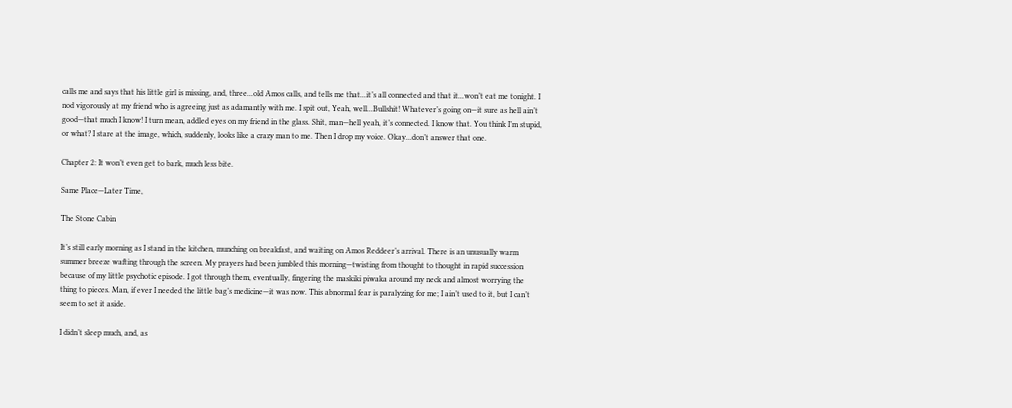calls me and says that his little girl is missing, and, three...old Amos calls, and tells me that...it’s all connected and that it...won’t eat me tonight. I nod vigorously at my friend who is agreeing just as adamantly with me. I spit out, Yeah, well...Bullshit! Whatever’s going on—it sure as hell ain’t good—that much I know! I turn mean, addled eyes on my friend in the glass. Shit, man—hell yeah, it’s connected. I know that. You think I’m stupid, or what? I stare at the image, which, suddenly, looks like a crazy man to me. Then I drop my voice. Okay...don’t answer that one.

Chapter 2: It won’t even get to bark, much less bite.

Same Place—Later Time,

The Stone Cabin

It’s still early morning as I stand in the kitchen, munching on breakfast, and waiting on Amos Reddeer’s arrival. There is an unusually warm summer breeze wafting through the screen. My prayers had been jumbled this morning—twisting from thought to thought in rapid succession because of my little psychotic episode. I got through them, eventually, fingering the maskiki piwaka around my neck and almost worrying the thing to pieces. Man, if ever I needed the little bag’s medicine—it was now. This abnormal fear is paralyzing for me; I ain’t used to it, but I can’t seem to set it aside.

I didn’t sleep much, and, as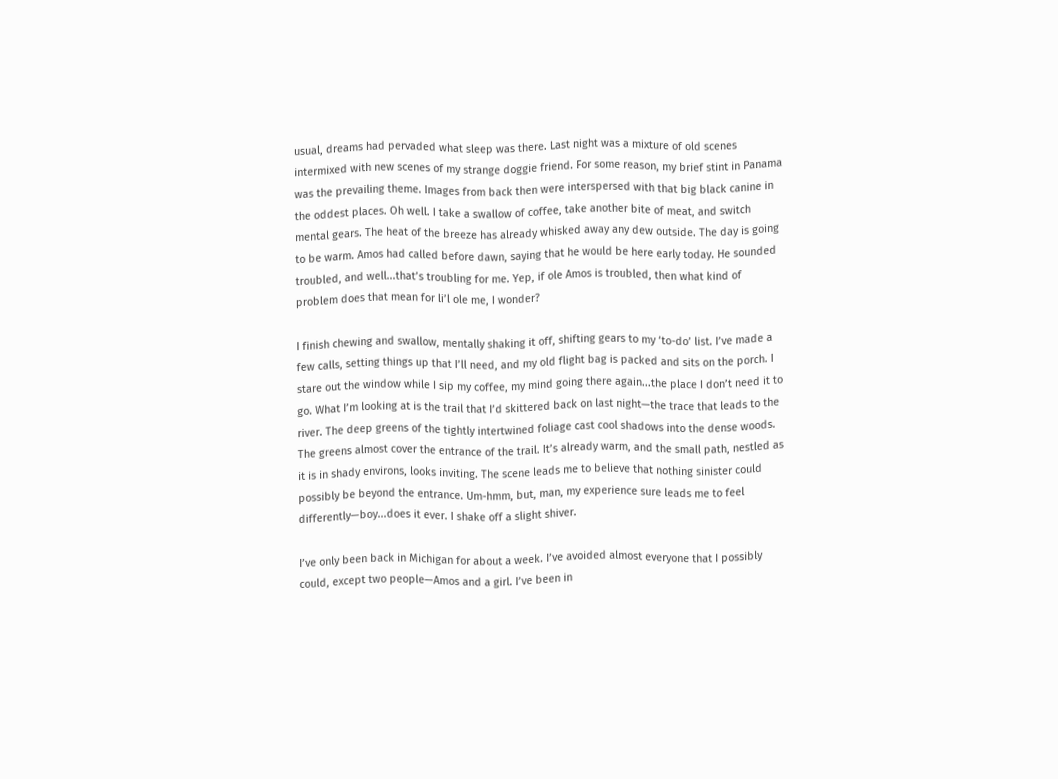usual, dreams had pervaded what sleep was there. Last night was a mixture of old scenes intermixed with new scenes of my strange doggie friend. For some reason, my brief stint in Panama was the prevailing theme. Images from back then were interspersed with that big black canine in the oddest places. Oh well. I take a swallow of coffee, take another bite of meat, and switch mental gears. The heat of the breeze has already whisked away any dew outside. The day is going to be warm. Amos had called before dawn, saying that he would be here early today. He sounded troubled, and well...that’s troubling for me. Yep, if ole Amos is troubled, then what kind of problem does that mean for li’l ole me, I wonder?

I finish chewing and swallow, mentally shaking it off, shifting gears to my ‘to-do’ list. I’ve made a few calls, setting things up that I’ll need, and my old flight bag is packed and sits on the porch. I stare out the window while I sip my coffee, my mind going there again...the place I don’t need it to go. What I’m looking at is the trail that I’d skittered back on last night—the trace that leads to the river. The deep greens of the tightly intertwined foliage cast cool shadows into the dense woods. The greens almost cover the entrance of the trail. It’s already warm, and the small path, nestled as it is in shady environs, looks inviting. The scene leads me to believe that nothing sinister could possibly be beyond the entrance. Um-hmm, but, man, my experience sure leads me to feel differently—boy...does it ever. I shake off a slight shiver.

I’ve only been back in Michigan for about a week. I’ve avoided almost everyone that I possibly could, except two people—Amos and a girl. I’ve been in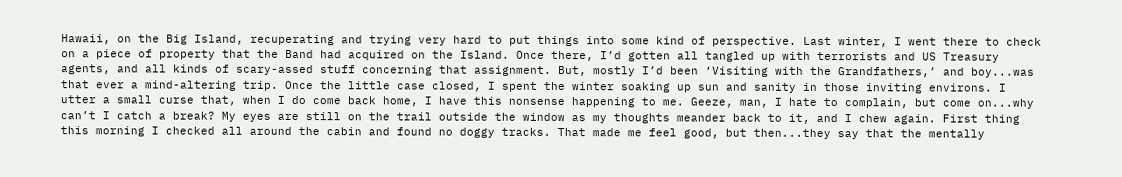Hawaii, on the Big Island, recuperating and trying very hard to put things into some kind of perspective. Last winter, I went there to check on a piece of property that the Band had acquired on the Island. Once there, I’d gotten all tangled up with terrorists and US Treasury agents, and all kinds of scary-assed stuff concerning that assignment. But, mostly I’d been ‘Visiting with the Grandfathers,’ and boy...was that ever a mind-altering trip. Once the little case closed, I spent the winter soaking up sun and sanity in those inviting environs. I utter a small curse that, when I do come back home, I have this nonsense happening to me. Geeze, man, I hate to complain, but come on...why can’t I catch a break? My eyes are still on the trail outside the window as my thoughts meander back to it, and I chew again. First thing this morning I checked all around the cabin and found no doggy tracks. That made me feel good, but then...they say that the mentally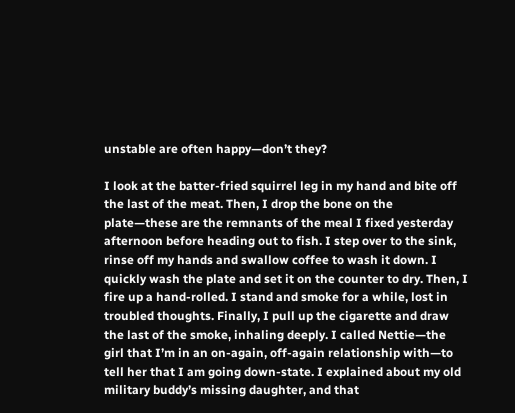unstable are often happy—don’t they?

I look at the batter-fried squirrel leg in my hand and bite off the last of the meat. Then, I drop the bone on the plate—these are the remnants of the meal I fixed yesterday afternoon before heading out to fish. I step over to the sink, rinse off my hands and swallow coffee to wash it down. I quickly wash the plate and set it on the counter to dry. Then, I fire up a hand-rolled. I stand and smoke for a while, lost in troubled thoughts. Finally, I pull up the cigarette and draw the last of the smoke, inhaling deeply. I called Nettie—the girl that I’m in an on-again, off-again relationship with—to tell her that I am going down-state. I explained about my old military buddy’s missing daughter, and that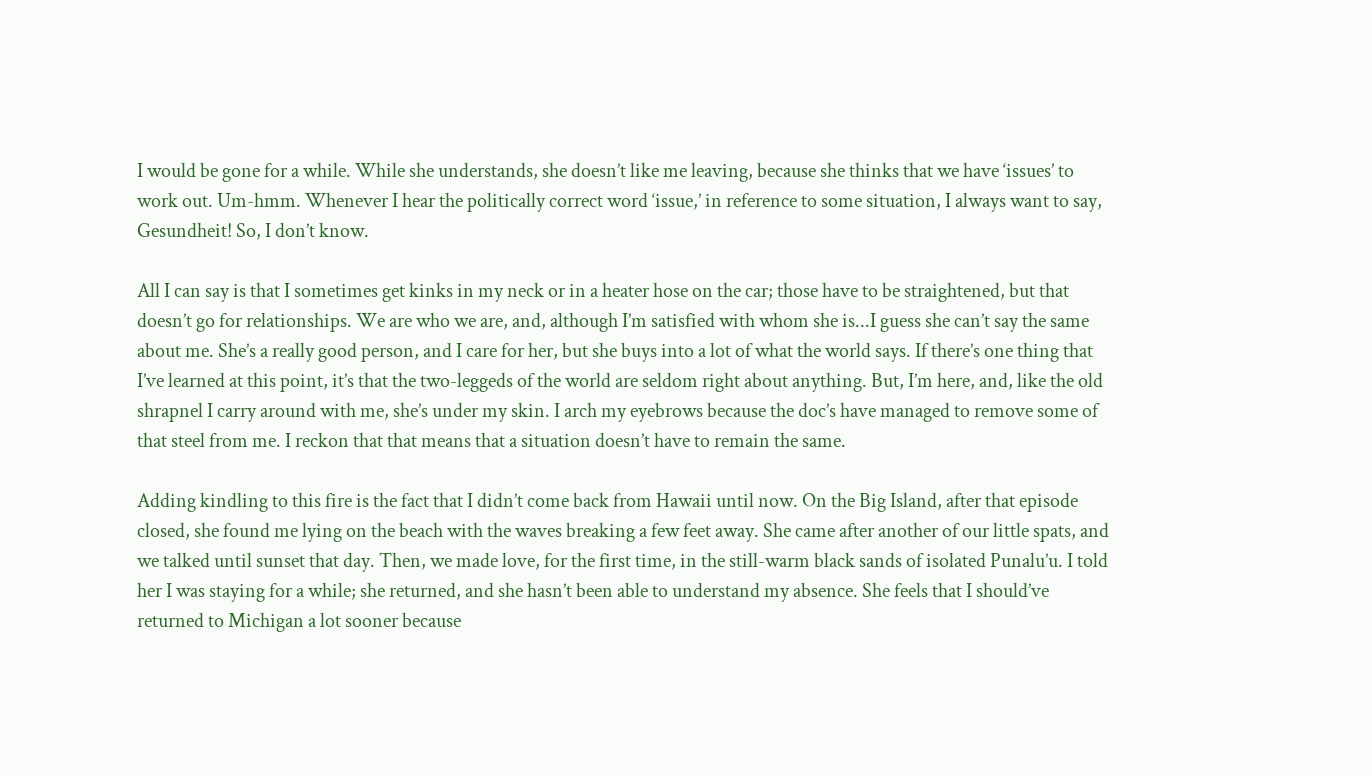I would be gone for a while. While she understands, she doesn’t like me leaving, because she thinks that we have ‘issues’ to work out. Um-hmm. Whenever I hear the politically correct word ‘issue,’ in reference to some situation, I always want to say, Gesundheit! So, I don’t know.

All I can say is that I sometimes get kinks in my neck or in a heater hose on the car; those have to be straightened, but that doesn’t go for relationships. We are who we are, and, although I’m satisfied with whom she is...I guess she can’t say the same about me. She’s a really good person, and I care for her, but she buys into a lot of what the world says. If there’s one thing that I’ve learned at this point, it’s that the two-leggeds of the world are seldom right about anything. But, I’m here, and, like the old shrapnel I carry around with me, she’s under my skin. I arch my eyebrows because the doc’s have managed to remove some of that steel from me. I reckon that that means that a situation doesn’t have to remain the same.

Adding kindling to this fire is the fact that I didn’t come back from Hawaii until now. On the Big Island, after that episode closed, she found me lying on the beach with the waves breaking a few feet away. She came after another of our little spats, and we talked until sunset that day. Then, we made love, for the first time, in the still-warm black sands of isolated Punalu’u. I told her I was staying for a while; she returned, and she hasn’t been able to understand my absence. She feels that I should’ve returned to Michigan a lot sooner because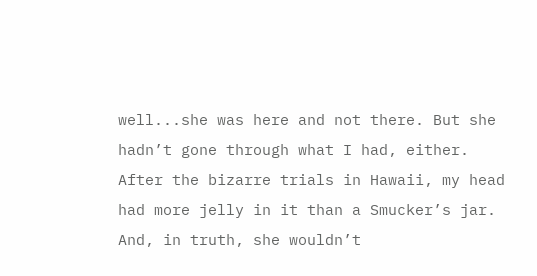well...she was here and not there. But she hadn’t gone through what I had, either. After the bizarre trials in Hawaii, my head had more jelly in it than a Smucker’s jar. And, in truth, she wouldn’t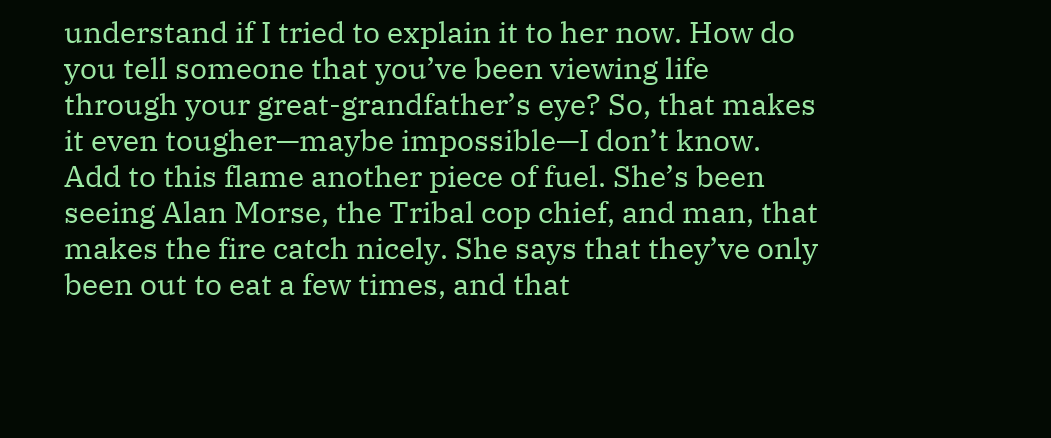understand if I tried to explain it to her now. How do you tell someone that you’ve been viewing life through your great-grandfather’s eye? So, that makes it even tougher—maybe impossible—I don’t know. Add to this flame another piece of fuel. She’s been seeing Alan Morse, the Tribal cop chief, and man, that makes the fire catch nicely. She says that they’ve only been out to eat a few times, and that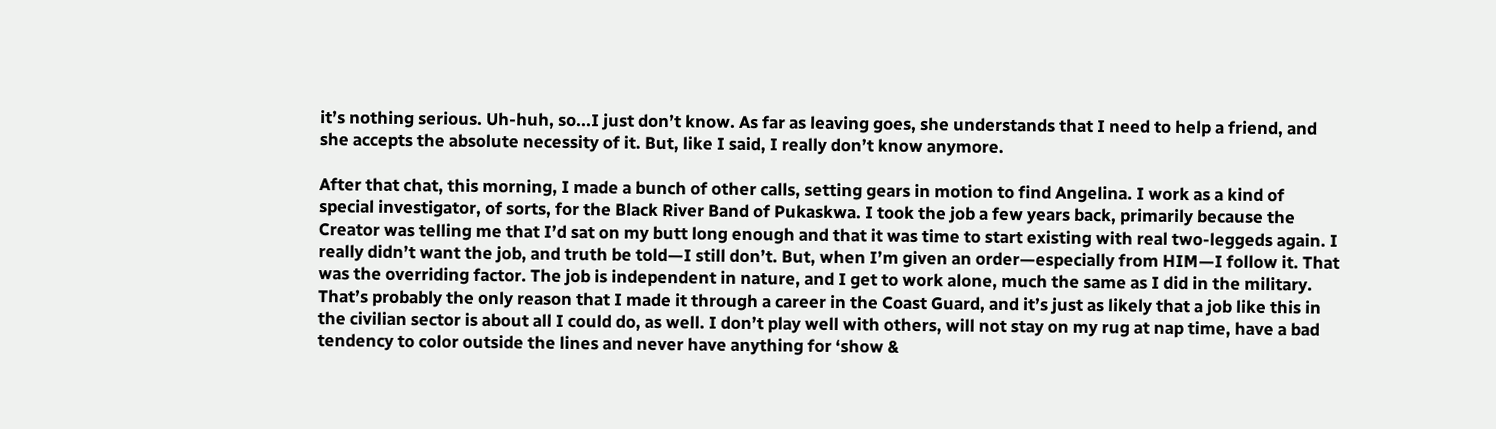it’s nothing serious. Uh-huh, so...I just don’t know. As far as leaving goes, she understands that I need to help a friend, and she accepts the absolute necessity of it. But, like I said, I really don’t know anymore.

After that chat, this morning, I made a bunch of other calls, setting gears in motion to find Angelina. I work as a kind of special investigator, of sorts, for the Black River Band of Pukaskwa. I took the job a few years back, primarily because the Creator was telling me that I’d sat on my butt long enough and that it was time to start existing with real two-leggeds again. I really didn’t want the job, and truth be told—I still don’t. But, when I’m given an order—especially from HIM—I follow it. That was the overriding factor. The job is independent in nature, and I get to work alone, much the same as I did in the military. That’s probably the only reason that I made it through a career in the Coast Guard, and it’s just as likely that a job like this in the civilian sector is about all I could do, as well. I don’t play well with others, will not stay on my rug at nap time, have a bad tendency to color outside the lines and never have anything for ‘show &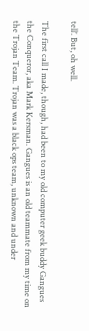tell’. But, oh well.

The first call I made, though, had been to my old computer geek buddy Gangues the Conqueror, aka Mark Kersman. Gangues is an old teammate from my time on the Trojan Team. Trojan was a black ops team, unknown and under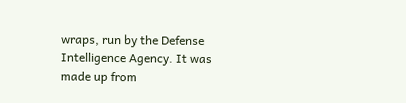wraps, run by the Defense Intelligence Agency. It was made up from